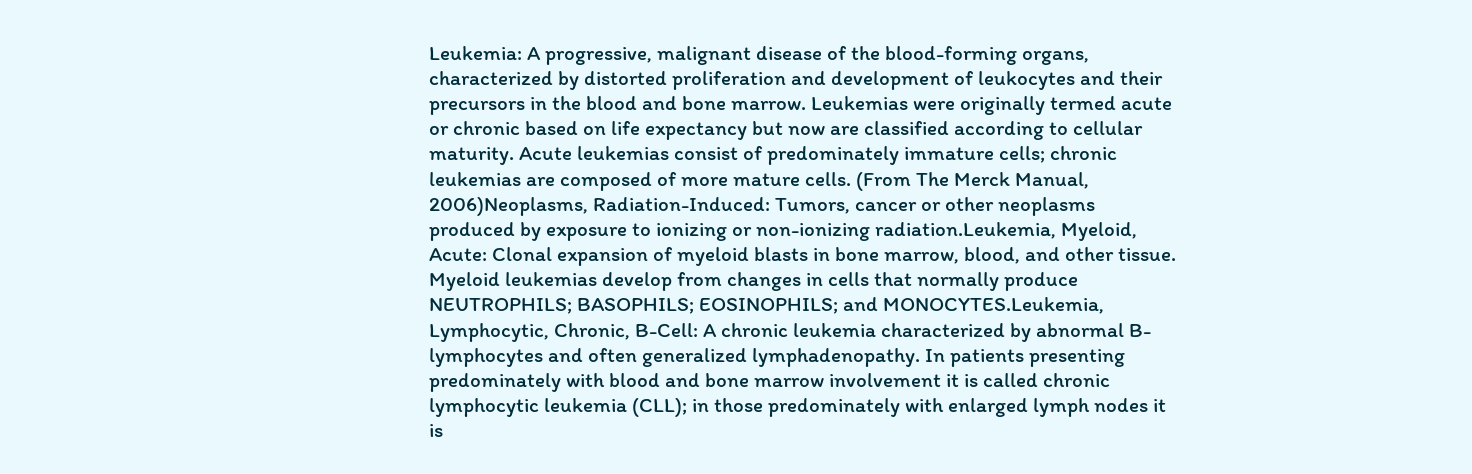Leukemia: A progressive, malignant disease of the blood-forming organs, characterized by distorted proliferation and development of leukocytes and their precursors in the blood and bone marrow. Leukemias were originally termed acute or chronic based on life expectancy but now are classified according to cellular maturity. Acute leukemias consist of predominately immature cells; chronic leukemias are composed of more mature cells. (From The Merck Manual, 2006)Neoplasms, Radiation-Induced: Tumors, cancer or other neoplasms produced by exposure to ionizing or non-ionizing radiation.Leukemia, Myeloid, Acute: Clonal expansion of myeloid blasts in bone marrow, blood, and other tissue. Myeloid leukemias develop from changes in cells that normally produce NEUTROPHILS; BASOPHILS; EOSINOPHILS; and MONOCYTES.Leukemia, Lymphocytic, Chronic, B-Cell: A chronic leukemia characterized by abnormal B-lymphocytes and often generalized lymphadenopathy. In patients presenting predominately with blood and bone marrow involvement it is called chronic lymphocytic leukemia (CLL); in those predominately with enlarged lymph nodes it is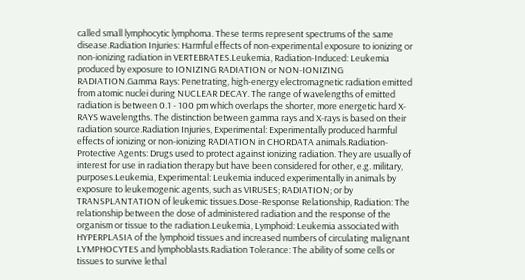called small lymphocytic lymphoma. These terms represent spectrums of the same disease.Radiation Injuries: Harmful effects of non-experimental exposure to ionizing or non-ionizing radiation in VERTEBRATES.Leukemia, Radiation-Induced: Leukemia produced by exposure to IONIZING RADIATION or NON-IONIZING RADIATION.Gamma Rays: Penetrating, high-energy electromagnetic radiation emitted from atomic nuclei during NUCLEAR DECAY. The range of wavelengths of emitted radiation is between 0.1 - 100 pm which overlaps the shorter, more energetic hard X-RAYS wavelengths. The distinction between gamma rays and X-rays is based on their radiation source.Radiation Injuries, Experimental: Experimentally produced harmful effects of ionizing or non-ionizing RADIATION in CHORDATA animals.Radiation-Protective Agents: Drugs used to protect against ionizing radiation. They are usually of interest for use in radiation therapy but have been considered for other, e.g. military, purposes.Leukemia, Experimental: Leukemia induced experimentally in animals by exposure to leukemogenic agents, such as VIRUSES; RADIATION; or by TRANSPLANTATION of leukemic tissues.Dose-Response Relationship, Radiation: The relationship between the dose of administered radiation and the response of the organism or tissue to the radiation.Leukemia, Lymphoid: Leukemia associated with HYPERPLASIA of the lymphoid tissues and increased numbers of circulating malignant LYMPHOCYTES and lymphoblasts.Radiation Tolerance: The ability of some cells or tissues to survive lethal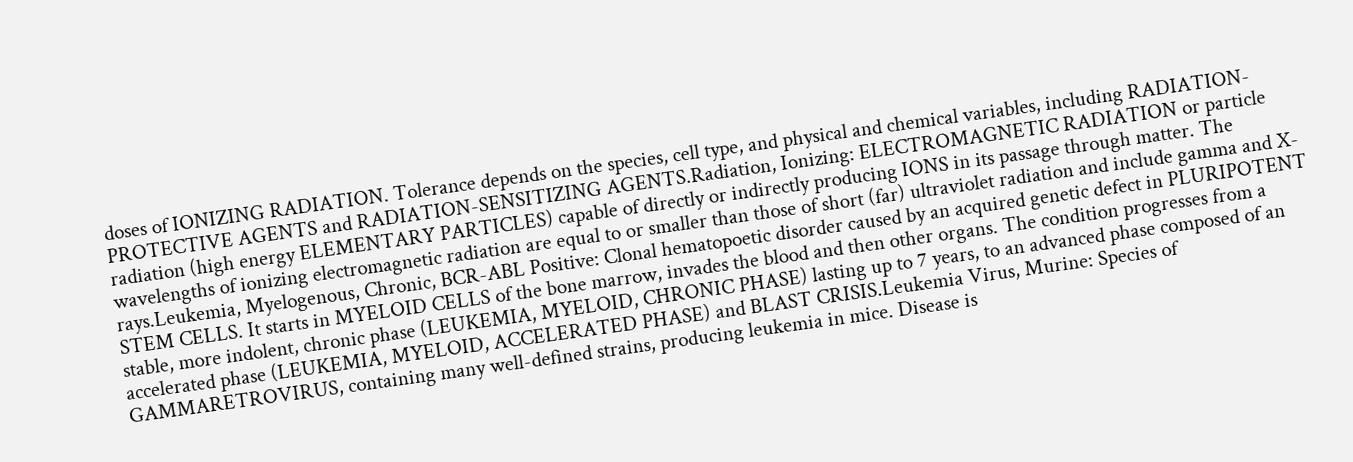doses of IONIZING RADIATION. Tolerance depends on the species, cell type, and physical and chemical variables, including RADIATION-PROTECTIVE AGENTS and RADIATION-SENSITIZING AGENTS.Radiation, Ionizing: ELECTROMAGNETIC RADIATION or particle radiation (high energy ELEMENTARY PARTICLES) capable of directly or indirectly producing IONS in its passage through matter. The wavelengths of ionizing electromagnetic radiation are equal to or smaller than those of short (far) ultraviolet radiation and include gamma and X-rays.Leukemia, Myelogenous, Chronic, BCR-ABL Positive: Clonal hematopoetic disorder caused by an acquired genetic defect in PLURIPOTENT STEM CELLS. It starts in MYELOID CELLS of the bone marrow, invades the blood and then other organs. The condition progresses from a stable, more indolent, chronic phase (LEUKEMIA, MYELOID, CHRONIC PHASE) lasting up to 7 years, to an advanced phase composed of an accelerated phase (LEUKEMIA, MYELOID, ACCELERATED PHASE) and BLAST CRISIS.Leukemia Virus, Murine: Species of GAMMARETROVIRUS, containing many well-defined strains, producing leukemia in mice. Disease is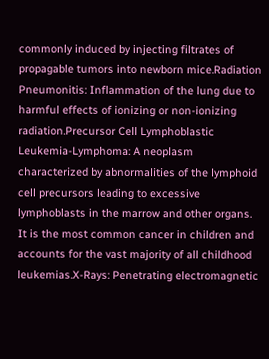commonly induced by injecting filtrates of propagable tumors into newborn mice.Radiation Pneumonitis: Inflammation of the lung due to harmful effects of ionizing or non-ionizing radiation.Precursor Cell Lymphoblastic Leukemia-Lymphoma: A neoplasm characterized by abnormalities of the lymphoid cell precursors leading to excessive lymphoblasts in the marrow and other organs. It is the most common cancer in children and accounts for the vast majority of all childhood leukemias.X-Rays: Penetrating electromagnetic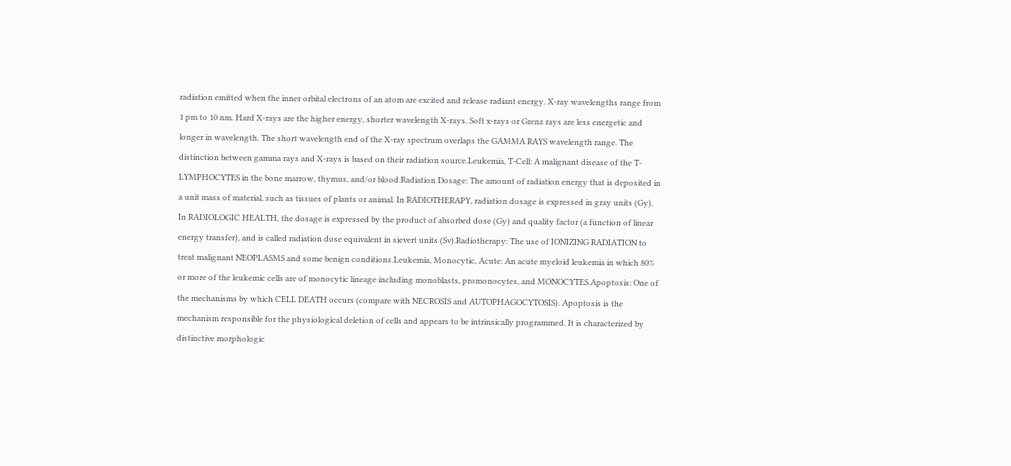radiation emitted when the inner orbital electrons of an atom are excited and release radiant energy. X-ray wavelengths range from 1 pm to 10 nm. Hard X-rays are the higher energy, shorter wavelength X-rays. Soft x-rays or Grenz rays are less energetic and longer in wavelength. The short wavelength end of the X-ray spectrum overlaps the GAMMA RAYS wavelength range. The distinction between gamma rays and X-rays is based on their radiation source.Leukemia, T-Cell: A malignant disease of the T-LYMPHOCYTES in the bone marrow, thymus, and/or blood.Radiation Dosage: The amount of radiation energy that is deposited in a unit mass of material, such as tissues of plants or animal. In RADIOTHERAPY, radiation dosage is expressed in gray units (Gy). In RADIOLOGIC HEALTH, the dosage is expressed by the product of absorbed dose (Gy) and quality factor (a function of linear energy transfer), and is called radiation dose equivalent in sievert units (Sv).Radiotherapy: The use of IONIZING RADIATION to treat malignant NEOPLASMS and some benign conditions.Leukemia, Monocytic, Acute: An acute myeloid leukemia in which 80% or more of the leukemic cells are of monocytic lineage including monoblasts, promonocytes, and MONOCYTES.Apoptosis: One of the mechanisms by which CELL DEATH occurs (compare with NECROSIS and AUTOPHAGOCYTOSIS). Apoptosis is the mechanism responsible for the physiological deletion of cells and appears to be intrinsically programmed. It is characterized by distinctive morphologic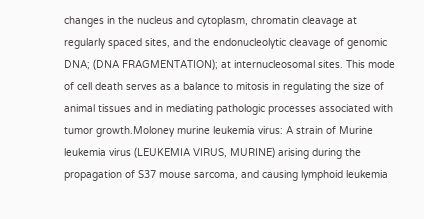changes in the nucleus and cytoplasm, chromatin cleavage at regularly spaced sites, and the endonucleolytic cleavage of genomic DNA; (DNA FRAGMENTATION); at internucleosomal sites. This mode of cell death serves as a balance to mitosis in regulating the size of animal tissues and in mediating pathologic processes associated with tumor growth.Moloney murine leukemia virus: A strain of Murine leukemia virus (LEUKEMIA VIRUS, MURINE) arising during the propagation of S37 mouse sarcoma, and causing lymphoid leukemia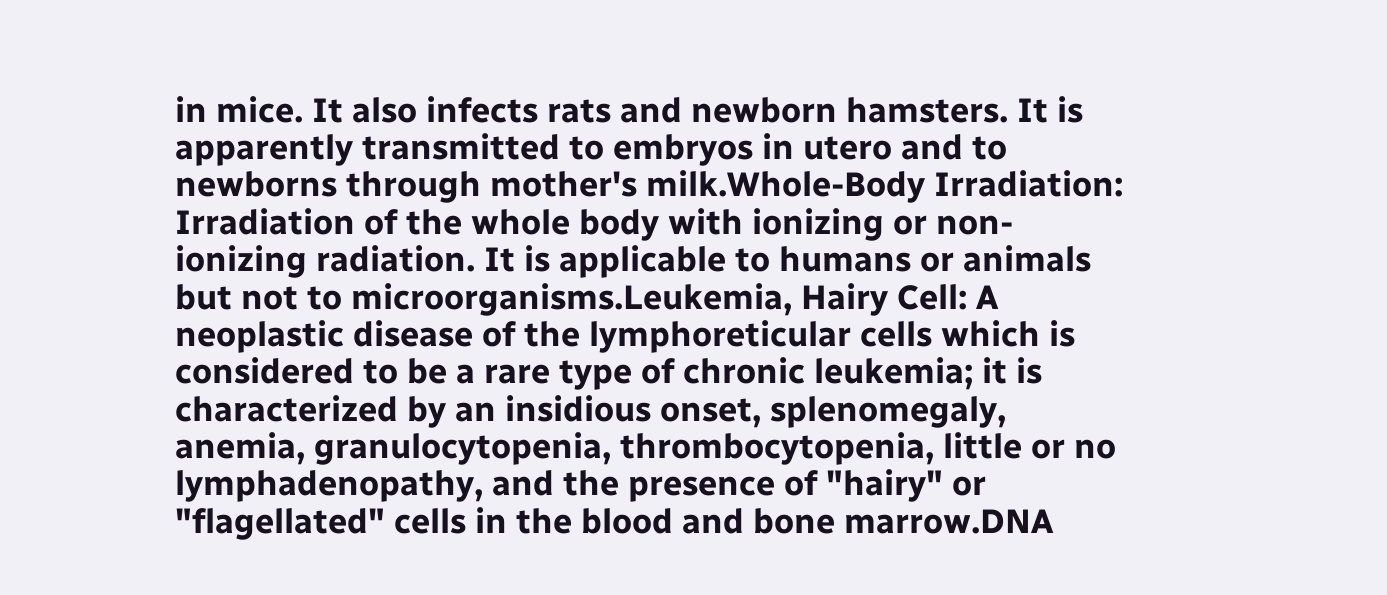in mice. It also infects rats and newborn hamsters. It is apparently transmitted to embryos in utero and to newborns through mother's milk.Whole-Body Irradiation: Irradiation of the whole body with ionizing or non-ionizing radiation. It is applicable to humans or animals but not to microorganisms.Leukemia, Hairy Cell: A neoplastic disease of the lymphoreticular cells which is considered to be a rare type of chronic leukemia; it is characterized by an insidious onset, splenomegaly, anemia, granulocytopenia, thrombocytopenia, little or no lymphadenopathy, and the presence of "hairy" or "flagellated" cells in the blood and bone marrow.DNA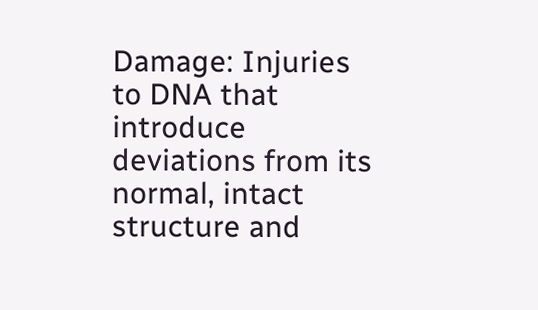Damage: Injuries to DNA that introduce deviations from its normal, intact structure and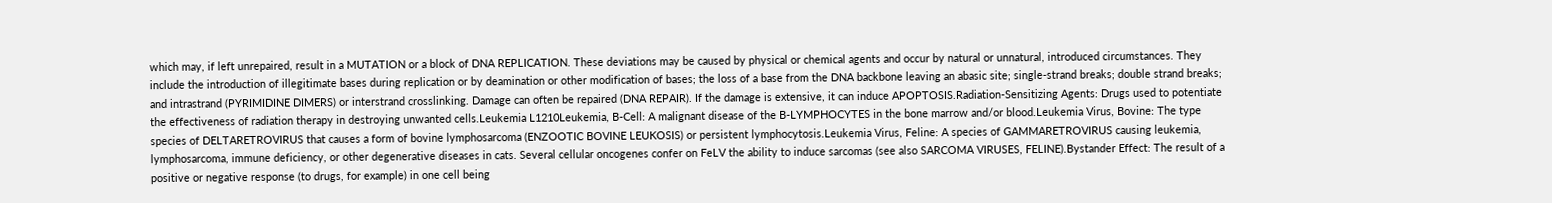which may, if left unrepaired, result in a MUTATION or a block of DNA REPLICATION. These deviations may be caused by physical or chemical agents and occur by natural or unnatural, introduced circumstances. They include the introduction of illegitimate bases during replication or by deamination or other modification of bases; the loss of a base from the DNA backbone leaving an abasic site; single-strand breaks; double strand breaks; and intrastrand (PYRIMIDINE DIMERS) or interstrand crosslinking. Damage can often be repaired (DNA REPAIR). If the damage is extensive, it can induce APOPTOSIS.Radiation-Sensitizing Agents: Drugs used to potentiate the effectiveness of radiation therapy in destroying unwanted cells.Leukemia L1210Leukemia, B-Cell: A malignant disease of the B-LYMPHOCYTES in the bone marrow and/or blood.Leukemia Virus, Bovine: The type species of DELTARETROVIRUS that causes a form of bovine lymphosarcoma (ENZOOTIC BOVINE LEUKOSIS) or persistent lymphocytosis.Leukemia Virus, Feline: A species of GAMMARETROVIRUS causing leukemia, lymphosarcoma, immune deficiency, or other degenerative diseases in cats. Several cellular oncogenes confer on FeLV the ability to induce sarcomas (see also SARCOMA VIRUSES, FELINE).Bystander Effect: The result of a positive or negative response (to drugs, for example) in one cell being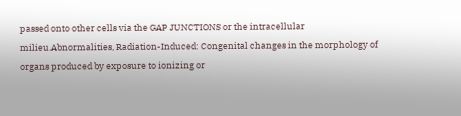passed onto other cells via the GAP JUNCTIONS or the intracellular milieu.Abnormalities, Radiation-Induced: Congenital changes in the morphology of organs produced by exposure to ionizing or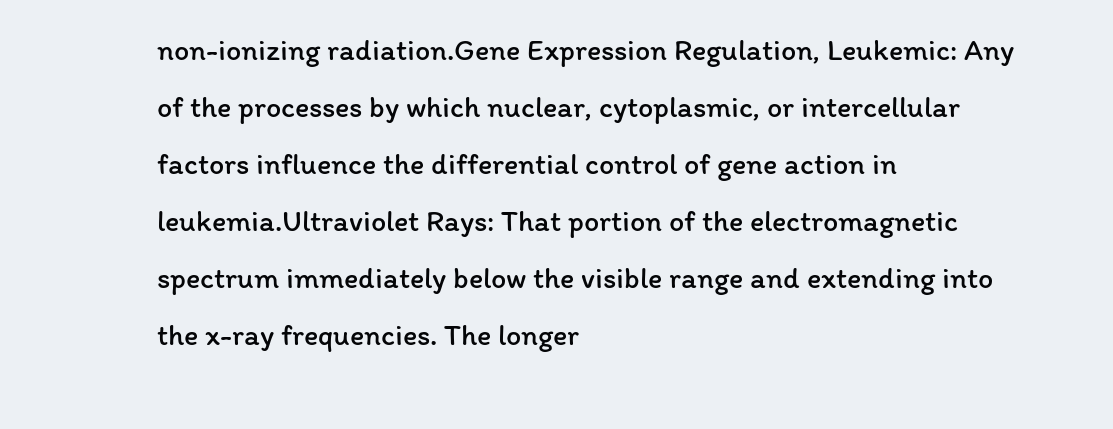non-ionizing radiation.Gene Expression Regulation, Leukemic: Any of the processes by which nuclear, cytoplasmic, or intercellular factors influence the differential control of gene action in leukemia.Ultraviolet Rays: That portion of the electromagnetic spectrum immediately below the visible range and extending into the x-ray frequencies. The longer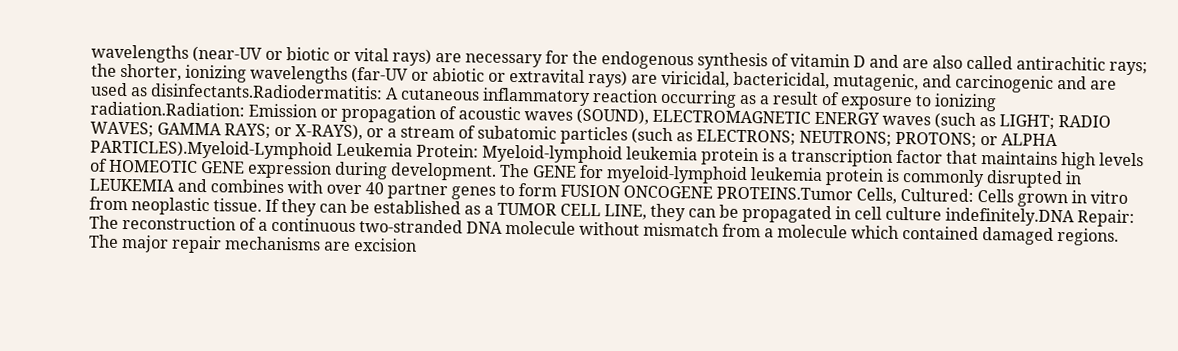wavelengths (near-UV or biotic or vital rays) are necessary for the endogenous synthesis of vitamin D and are also called antirachitic rays; the shorter, ionizing wavelengths (far-UV or abiotic or extravital rays) are viricidal, bactericidal, mutagenic, and carcinogenic and are used as disinfectants.Radiodermatitis: A cutaneous inflammatory reaction occurring as a result of exposure to ionizing radiation.Radiation: Emission or propagation of acoustic waves (SOUND), ELECTROMAGNETIC ENERGY waves (such as LIGHT; RADIO WAVES; GAMMA RAYS; or X-RAYS), or a stream of subatomic particles (such as ELECTRONS; NEUTRONS; PROTONS; or ALPHA PARTICLES).Myeloid-Lymphoid Leukemia Protein: Myeloid-lymphoid leukemia protein is a transcription factor that maintains high levels of HOMEOTIC GENE expression during development. The GENE for myeloid-lymphoid leukemia protein is commonly disrupted in LEUKEMIA and combines with over 40 partner genes to form FUSION ONCOGENE PROTEINS.Tumor Cells, Cultured: Cells grown in vitro from neoplastic tissue. If they can be established as a TUMOR CELL LINE, they can be propagated in cell culture indefinitely.DNA Repair: The reconstruction of a continuous two-stranded DNA molecule without mismatch from a molecule which contained damaged regions. The major repair mechanisms are excision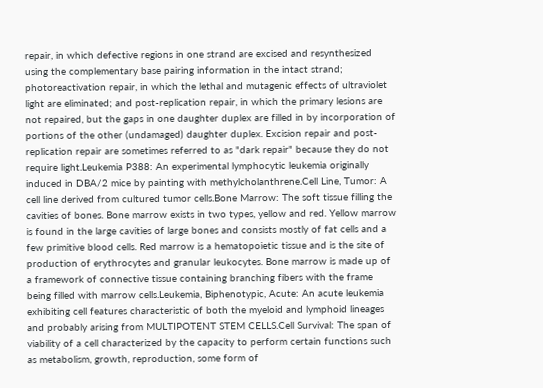repair, in which defective regions in one strand are excised and resynthesized using the complementary base pairing information in the intact strand; photoreactivation repair, in which the lethal and mutagenic effects of ultraviolet light are eliminated; and post-replication repair, in which the primary lesions are not repaired, but the gaps in one daughter duplex are filled in by incorporation of portions of the other (undamaged) daughter duplex. Excision repair and post-replication repair are sometimes referred to as "dark repair" because they do not require light.Leukemia P388: An experimental lymphocytic leukemia originally induced in DBA/2 mice by painting with methylcholanthrene.Cell Line, Tumor: A cell line derived from cultured tumor cells.Bone Marrow: The soft tissue filling the cavities of bones. Bone marrow exists in two types, yellow and red. Yellow marrow is found in the large cavities of large bones and consists mostly of fat cells and a few primitive blood cells. Red marrow is a hematopoietic tissue and is the site of production of erythrocytes and granular leukocytes. Bone marrow is made up of a framework of connective tissue containing branching fibers with the frame being filled with marrow cells.Leukemia, Biphenotypic, Acute: An acute leukemia exhibiting cell features characteristic of both the myeloid and lymphoid lineages and probably arising from MULTIPOTENT STEM CELLS.Cell Survival: The span of viability of a cell characterized by the capacity to perform certain functions such as metabolism, growth, reproduction, some form of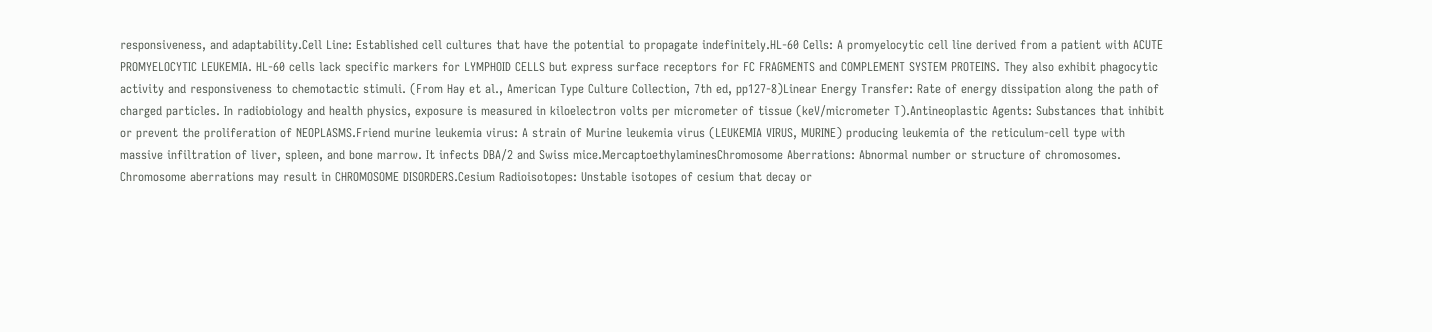responsiveness, and adaptability.Cell Line: Established cell cultures that have the potential to propagate indefinitely.HL-60 Cells: A promyelocytic cell line derived from a patient with ACUTE PROMYELOCYTIC LEUKEMIA. HL-60 cells lack specific markers for LYMPHOID CELLS but express surface receptors for FC FRAGMENTS and COMPLEMENT SYSTEM PROTEINS. They also exhibit phagocytic activity and responsiveness to chemotactic stimuli. (From Hay et al., American Type Culture Collection, 7th ed, pp127-8)Linear Energy Transfer: Rate of energy dissipation along the path of charged particles. In radiobiology and health physics, exposure is measured in kiloelectron volts per micrometer of tissue (keV/micrometer T).Antineoplastic Agents: Substances that inhibit or prevent the proliferation of NEOPLASMS.Friend murine leukemia virus: A strain of Murine leukemia virus (LEUKEMIA VIRUS, MURINE) producing leukemia of the reticulum-cell type with massive infiltration of liver, spleen, and bone marrow. It infects DBA/2 and Swiss mice.MercaptoethylaminesChromosome Aberrations: Abnormal number or structure of chromosomes. Chromosome aberrations may result in CHROMOSOME DISORDERS.Cesium Radioisotopes: Unstable isotopes of cesium that decay or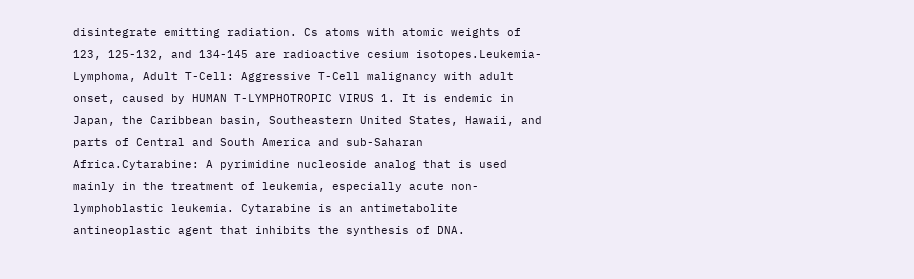disintegrate emitting radiation. Cs atoms with atomic weights of 123, 125-132, and 134-145 are radioactive cesium isotopes.Leukemia-Lymphoma, Adult T-Cell: Aggressive T-Cell malignancy with adult onset, caused by HUMAN T-LYMPHOTROPIC VIRUS 1. It is endemic in Japan, the Caribbean basin, Southeastern United States, Hawaii, and parts of Central and South America and sub-Saharan Africa.Cytarabine: A pyrimidine nucleoside analog that is used mainly in the treatment of leukemia, especially acute non-lymphoblastic leukemia. Cytarabine is an antimetabolite antineoplastic agent that inhibits the synthesis of DNA.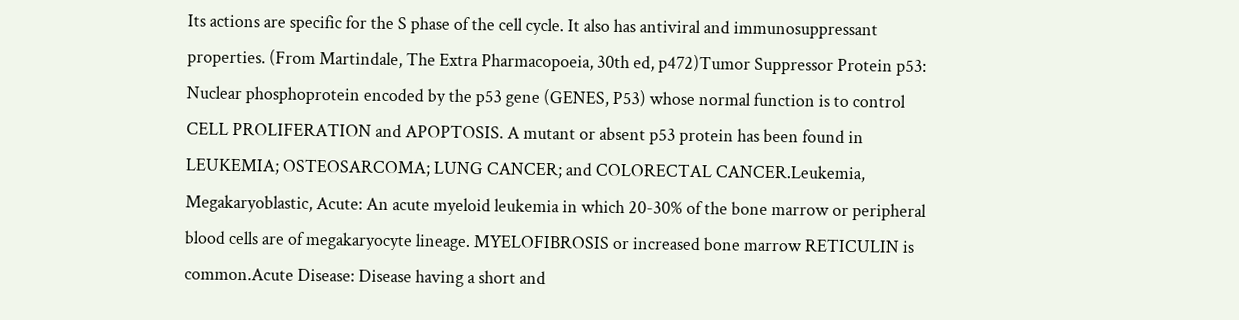Its actions are specific for the S phase of the cell cycle. It also has antiviral and immunosuppressant properties. (From Martindale, The Extra Pharmacopoeia, 30th ed, p472)Tumor Suppressor Protein p53: Nuclear phosphoprotein encoded by the p53 gene (GENES, P53) whose normal function is to control CELL PROLIFERATION and APOPTOSIS. A mutant or absent p53 protein has been found in LEUKEMIA; OSTEOSARCOMA; LUNG CANCER; and COLORECTAL CANCER.Leukemia, Megakaryoblastic, Acute: An acute myeloid leukemia in which 20-30% of the bone marrow or peripheral blood cells are of megakaryocyte lineage. MYELOFIBROSIS or increased bone marrow RETICULIN is common.Acute Disease: Disease having a short and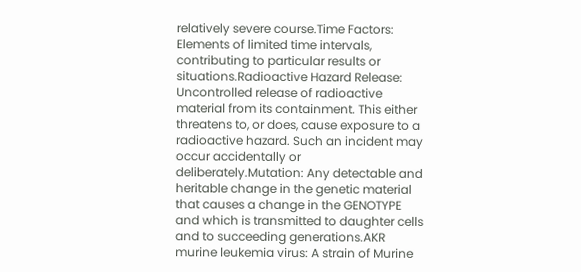relatively severe course.Time Factors: Elements of limited time intervals, contributing to particular results or situations.Radioactive Hazard Release: Uncontrolled release of radioactive material from its containment. This either threatens to, or does, cause exposure to a radioactive hazard. Such an incident may occur accidentally or deliberately.Mutation: Any detectable and heritable change in the genetic material that causes a change in the GENOTYPE and which is transmitted to daughter cells and to succeeding generations.AKR murine leukemia virus: A strain of Murine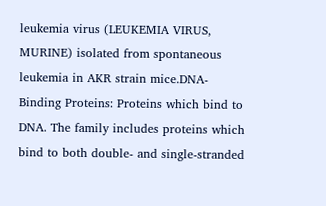leukemia virus (LEUKEMIA VIRUS, MURINE) isolated from spontaneous leukemia in AKR strain mice.DNA-Binding Proteins: Proteins which bind to DNA. The family includes proteins which bind to both double- and single-stranded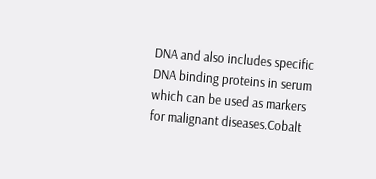DNA and also includes specific DNA binding proteins in serum which can be used as markers for malignant diseases.Cobalt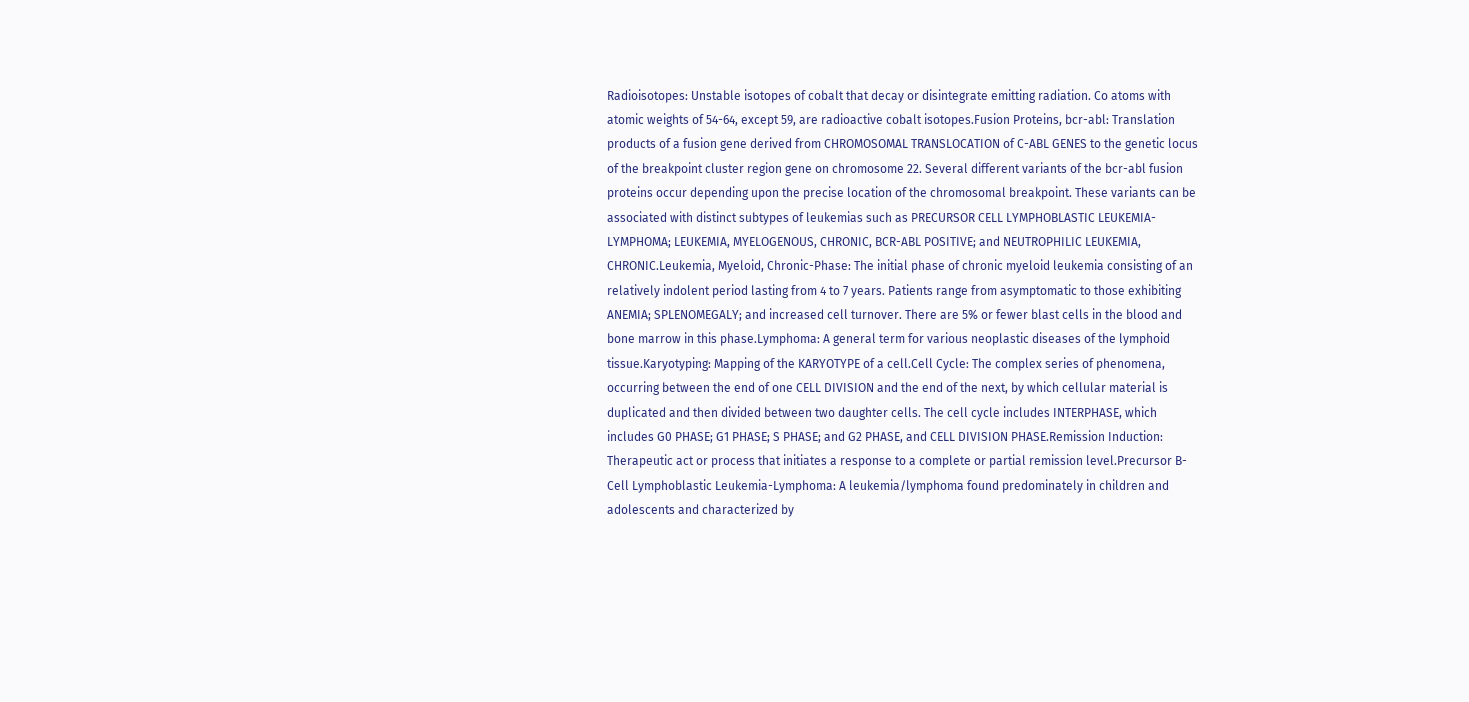Radioisotopes: Unstable isotopes of cobalt that decay or disintegrate emitting radiation. Co atoms with atomic weights of 54-64, except 59, are radioactive cobalt isotopes.Fusion Proteins, bcr-abl: Translation products of a fusion gene derived from CHROMOSOMAL TRANSLOCATION of C-ABL GENES to the genetic locus of the breakpoint cluster region gene on chromosome 22. Several different variants of the bcr-abl fusion proteins occur depending upon the precise location of the chromosomal breakpoint. These variants can be associated with distinct subtypes of leukemias such as PRECURSOR CELL LYMPHOBLASTIC LEUKEMIA-LYMPHOMA; LEUKEMIA, MYELOGENOUS, CHRONIC, BCR-ABL POSITIVE; and NEUTROPHILIC LEUKEMIA, CHRONIC.Leukemia, Myeloid, Chronic-Phase: The initial phase of chronic myeloid leukemia consisting of an relatively indolent period lasting from 4 to 7 years. Patients range from asymptomatic to those exhibiting ANEMIA; SPLENOMEGALY; and increased cell turnover. There are 5% or fewer blast cells in the blood and bone marrow in this phase.Lymphoma: A general term for various neoplastic diseases of the lymphoid tissue.Karyotyping: Mapping of the KARYOTYPE of a cell.Cell Cycle: The complex series of phenomena, occurring between the end of one CELL DIVISION and the end of the next, by which cellular material is duplicated and then divided between two daughter cells. The cell cycle includes INTERPHASE, which includes G0 PHASE; G1 PHASE; S PHASE; and G2 PHASE, and CELL DIVISION PHASE.Remission Induction: Therapeutic act or process that initiates a response to a complete or partial remission level.Precursor B-Cell Lymphoblastic Leukemia-Lymphoma: A leukemia/lymphoma found predominately in children and adolescents and characterized by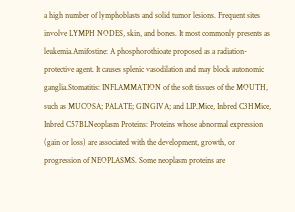a high number of lymphoblasts and solid tumor lesions. Frequent sites involve LYMPH NODES, skin, and bones. It most commonly presents as leukemia.Amifostine: A phosphorothioate proposed as a radiation-protective agent. It causes splenic vasodilation and may block autonomic ganglia.Stomatitis: INFLAMMATION of the soft tissues of the MOUTH, such as MUCOSA; PALATE; GINGIVA; and LIP.Mice, Inbred C3HMice, Inbred C57BLNeoplasm Proteins: Proteins whose abnormal expression (gain or loss) are associated with the development, growth, or progression of NEOPLASMS. Some neoplasm proteins are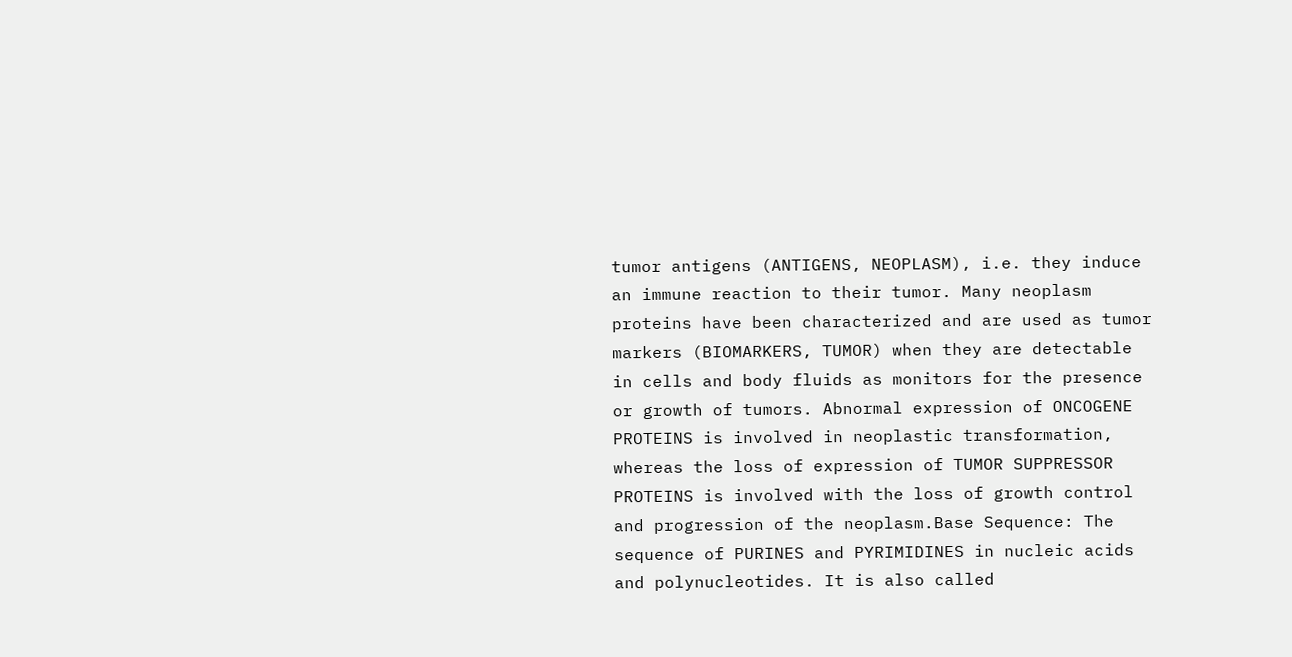tumor antigens (ANTIGENS, NEOPLASM), i.e. they induce an immune reaction to their tumor. Many neoplasm proteins have been characterized and are used as tumor markers (BIOMARKERS, TUMOR) when they are detectable in cells and body fluids as monitors for the presence or growth of tumors. Abnormal expression of ONCOGENE PROTEINS is involved in neoplastic transformation, whereas the loss of expression of TUMOR SUPPRESSOR PROTEINS is involved with the loss of growth control and progression of the neoplasm.Base Sequence: The sequence of PURINES and PYRIMIDINES in nucleic acids and polynucleotides. It is also called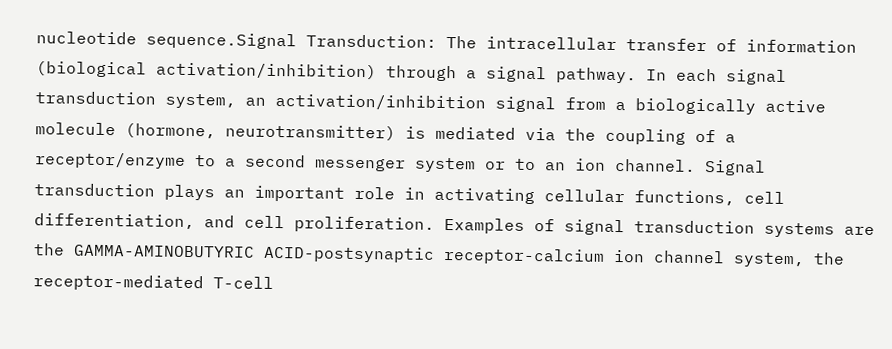nucleotide sequence.Signal Transduction: The intracellular transfer of information (biological activation/inhibition) through a signal pathway. In each signal transduction system, an activation/inhibition signal from a biologically active molecule (hormone, neurotransmitter) is mediated via the coupling of a receptor/enzyme to a second messenger system or to an ion channel. Signal transduction plays an important role in activating cellular functions, cell differentiation, and cell proliferation. Examples of signal transduction systems are the GAMMA-AMINOBUTYRIC ACID-postsynaptic receptor-calcium ion channel system, the receptor-mediated T-cell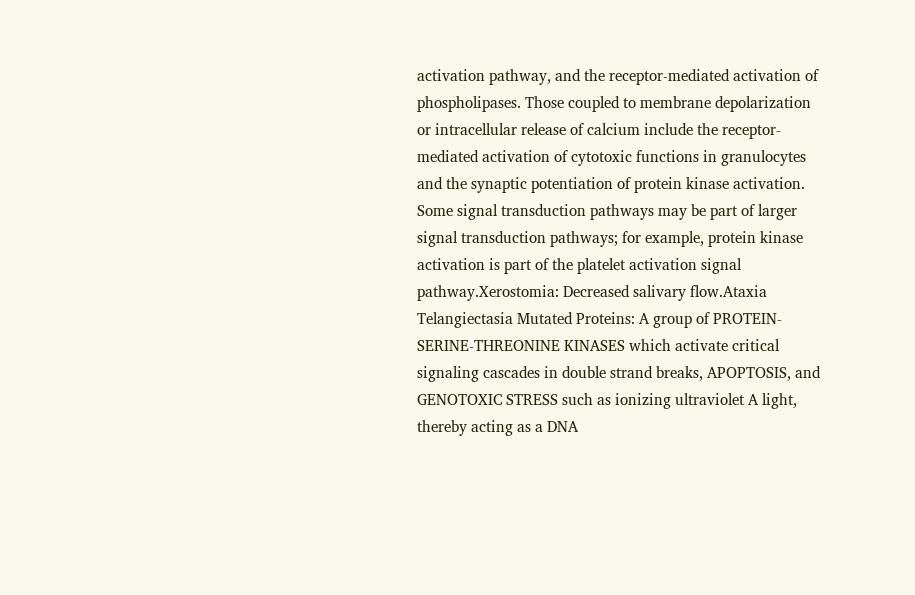activation pathway, and the receptor-mediated activation of phospholipases. Those coupled to membrane depolarization or intracellular release of calcium include the receptor-mediated activation of cytotoxic functions in granulocytes and the synaptic potentiation of protein kinase activation. Some signal transduction pathways may be part of larger signal transduction pathways; for example, protein kinase activation is part of the platelet activation signal pathway.Xerostomia: Decreased salivary flow.Ataxia Telangiectasia Mutated Proteins: A group of PROTEIN-SERINE-THREONINE KINASES which activate critical signaling cascades in double strand breaks, APOPTOSIS, and GENOTOXIC STRESS such as ionizing ultraviolet A light, thereby acting as a DNA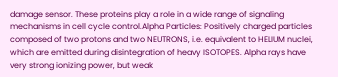damage sensor. These proteins play a role in a wide range of signaling mechanisms in cell cycle control.Alpha Particles: Positively charged particles composed of two protons and two NEUTRONS, i.e. equivalent to HELIUM nuclei, which are emitted during disintegration of heavy ISOTOPES. Alpha rays have very strong ionizing power, but weak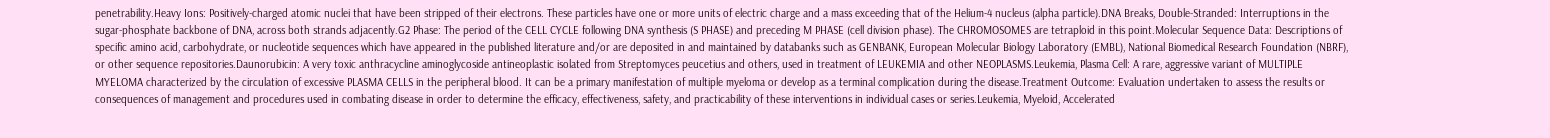penetrability.Heavy Ions: Positively-charged atomic nuclei that have been stripped of their electrons. These particles have one or more units of electric charge and a mass exceeding that of the Helium-4 nucleus (alpha particle).DNA Breaks, Double-Stranded: Interruptions in the sugar-phosphate backbone of DNA, across both strands adjacently.G2 Phase: The period of the CELL CYCLE following DNA synthesis (S PHASE) and preceding M PHASE (cell division phase). The CHROMOSOMES are tetraploid in this point.Molecular Sequence Data: Descriptions of specific amino acid, carbohydrate, or nucleotide sequences which have appeared in the published literature and/or are deposited in and maintained by databanks such as GENBANK, European Molecular Biology Laboratory (EMBL), National Biomedical Research Foundation (NBRF), or other sequence repositories.Daunorubicin: A very toxic anthracycline aminoglycoside antineoplastic isolated from Streptomyces peucetius and others, used in treatment of LEUKEMIA and other NEOPLASMS.Leukemia, Plasma Cell: A rare, aggressive variant of MULTIPLE MYELOMA characterized by the circulation of excessive PLASMA CELLS in the peripheral blood. It can be a primary manifestation of multiple myeloma or develop as a terminal complication during the disease.Treatment Outcome: Evaluation undertaken to assess the results or consequences of management and procedures used in combating disease in order to determine the efficacy, effectiveness, safety, and practicability of these interventions in individual cases or series.Leukemia, Myeloid, Accelerated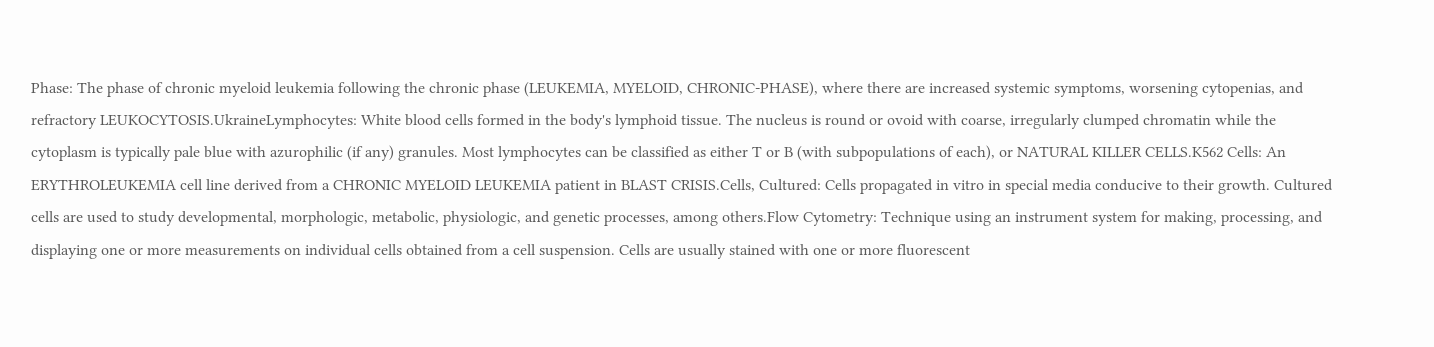Phase: The phase of chronic myeloid leukemia following the chronic phase (LEUKEMIA, MYELOID, CHRONIC-PHASE), where there are increased systemic symptoms, worsening cytopenias, and refractory LEUKOCYTOSIS.UkraineLymphocytes: White blood cells formed in the body's lymphoid tissue. The nucleus is round or ovoid with coarse, irregularly clumped chromatin while the cytoplasm is typically pale blue with azurophilic (if any) granules. Most lymphocytes can be classified as either T or B (with subpopulations of each), or NATURAL KILLER CELLS.K562 Cells: An ERYTHROLEUKEMIA cell line derived from a CHRONIC MYELOID LEUKEMIA patient in BLAST CRISIS.Cells, Cultured: Cells propagated in vitro in special media conducive to their growth. Cultured cells are used to study developmental, morphologic, metabolic, physiologic, and genetic processes, among others.Flow Cytometry: Technique using an instrument system for making, processing, and displaying one or more measurements on individual cells obtained from a cell suspension. Cells are usually stained with one or more fluorescent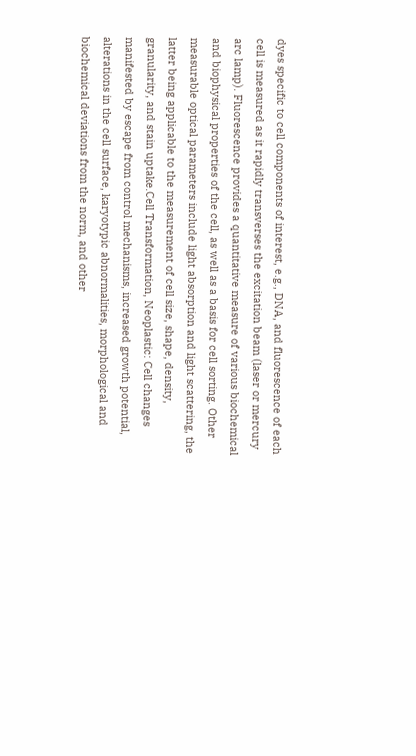dyes specific to cell components of interest, e.g., DNA, and fluorescence of each cell is measured as it rapidly transverses the excitation beam (laser or mercury arc lamp). Fluorescence provides a quantitative measure of various biochemical and biophysical properties of the cell, as well as a basis for cell sorting. Other measurable optical parameters include light absorption and light scattering, the latter being applicable to the measurement of cell size, shape, density, granularity, and stain uptake.Cell Transformation, Neoplastic: Cell changes manifested by escape from control mechanisms, increased growth potential, alterations in the cell surface, karyotypic abnormalities, morphological and biochemical deviations from the norm, and other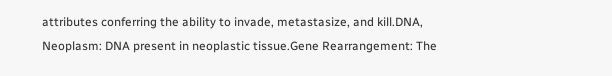attributes conferring the ability to invade, metastasize, and kill.DNA, Neoplasm: DNA present in neoplastic tissue.Gene Rearrangement: The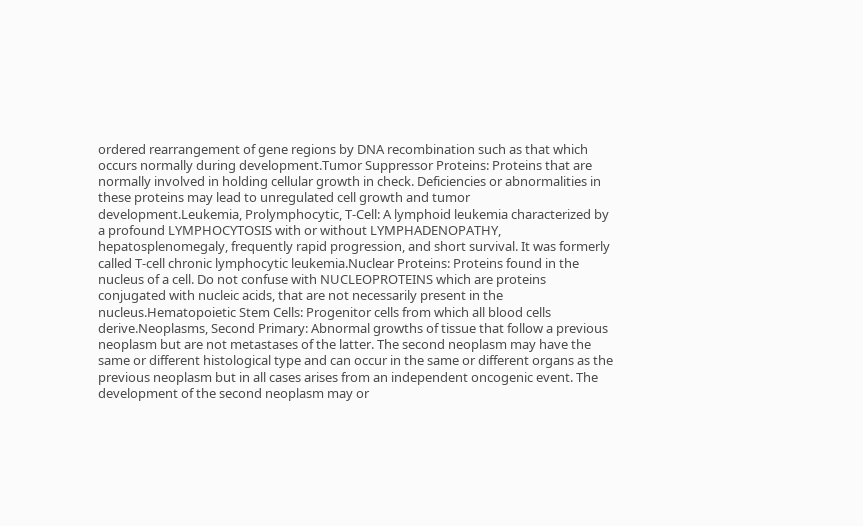ordered rearrangement of gene regions by DNA recombination such as that which occurs normally during development.Tumor Suppressor Proteins: Proteins that are normally involved in holding cellular growth in check. Deficiencies or abnormalities in these proteins may lead to unregulated cell growth and tumor development.Leukemia, Prolymphocytic, T-Cell: A lymphoid leukemia characterized by a profound LYMPHOCYTOSIS with or without LYMPHADENOPATHY, hepatosplenomegaly, frequently rapid progression, and short survival. It was formerly called T-cell chronic lymphocytic leukemia.Nuclear Proteins: Proteins found in the nucleus of a cell. Do not confuse with NUCLEOPROTEINS which are proteins conjugated with nucleic acids, that are not necessarily present in the nucleus.Hematopoietic Stem Cells: Progenitor cells from which all blood cells derive.Neoplasms, Second Primary: Abnormal growths of tissue that follow a previous neoplasm but are not metastases of the latter. The second neoplasm may have the same or different histological type and can occur in the same or different organs as the previous neoplasm but in all cases arises from an independent oncogenic event. The development of the second neoplasm may or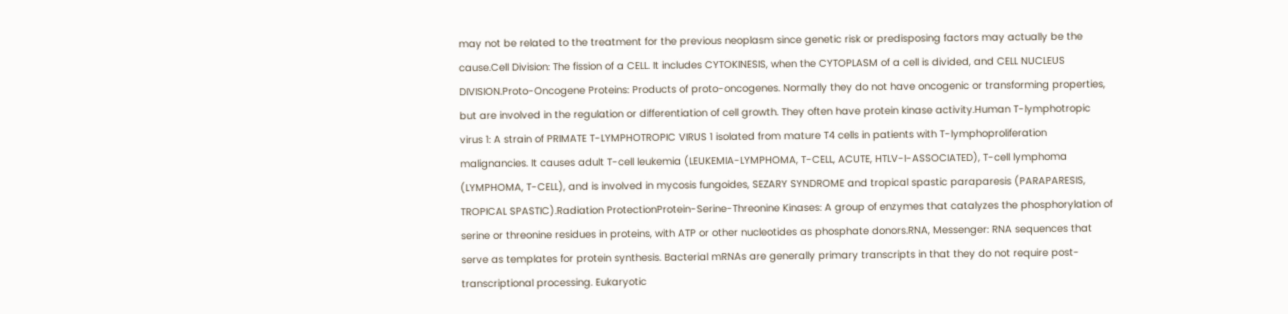may not be related to the treatment for the previous neoplasm since genetic risk or predisposing factors may actually be the cause.Cell Division: The fission of a CELL. It includes CYTOKINESIS, when the CYTOPLASM of a cell is divided, and CELL NUCLEUS DIVISION.Proto-Oncogene Proteins: Products of proto-oncogenes. Normally they do not have oncogenic or transforming properties, but are involved in the regulation or differentiation of cell growth. They often have protein kinase activity.Human T-lymphotropic virus 1: A strain of PRIMATE T-LYMPHOTROPIC VIRUS 1 isolated from mature T4 cells in patients with T-lymphoproliferation malignancies. It causes adult T-cell leukemia (LEUKEMIA-LYMPHOMA, T-CELL, ACUTE, HTLV-I-ASSOCIATED), T-cell lymphoma (LYMPHOMA, T-CELL), and is involved in mycosis fungoides, SEZARY SYNDROME and tropical spastic paraparesis (PARAPARESIS, TROPICAL SPASTIC).Radiation ProtectionProtein-Serine-Threonine Kinases: A group of enzymes that catalyzes the phosphorylation of serine or threonine residues in proteins, with ATP or other nucleotides as phosphate donors.RNA, Messenger: RNA sequences that serve as templates for protein synthesis. Bacterial mRNAs are generally primary transcripts in that they do not require post-transcriptional processing. Eukaryotic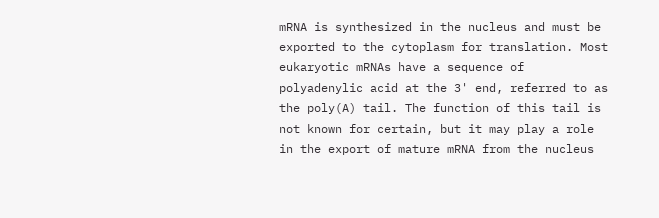mRNA is synthesized in the nucleus and must be exported to the cytoplasm for translation. Most eukaryotic mRNAs have a sequence of polyadenylic acid at the 3' end, referred to as the poly(A) tail. The function of this tail is not known for certain, but it may play a role in the export of mature mRNA from the nucleus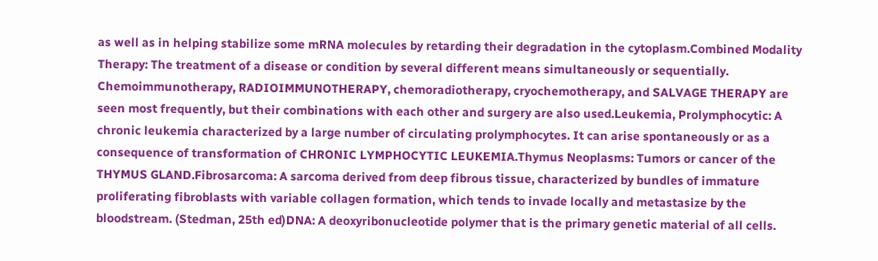as well as in helping stabilize some mRNA molecules by retarding their degradation in the cytoplasm.Combined Modality Therapy: The treatment of a disease or condition by several different means simultaneously or sequentially. Chemoimmunotherapy, RADIOIMMUNOTHERAPY, chemoradiotherapy, cryochemotherapy, and SALVAGE THERAPY are seen most frequently, but their combinations with each other and surgery are also used.Leukemia, Prolymphocytic: A chronic leukemia characterized by a large number of circulating prolymphocytes. It can arise spontaneously or as a consequence of transformation of CHRONIC LYMPHOCYTIC LEUKEMIA.Thymus Neoplasms: Tumors or cancer of the THYMUS GLAND.Fibrosarcoma: A sarcoma derived from deep fibrous tissue, characterized by bundles of immature proliferating fibroblasts with variable collagen formation, which tends to invade locally and metastasize by the bloodstream. (Stedman, 25th ed)DNA: A deoxyribonucleotide polymer that is the primary genetic material of all cells.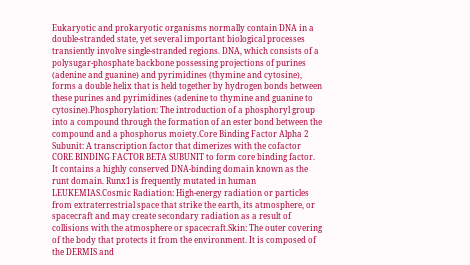Eukaryotic and prokaryotic organisms normally contain DNA in a double-stranded state, yet several important biological processes transiently involve single-stranded regions. DNA, which consists of a polysugar-phosphate backbone possessing projections of purines (adenine and guanine) and pyrimidines (thymine and cytosine), forms a double helix that is held together by hydrogen bonds between these purines and pyrimidines (adenine to thymine and guanine to cytosine).Phosphorylation: The introduction of a phosphoryl group into a compound through the formation of an ester bond between the compound and a phosphorus moiety.Core Binding Factor Alpha 2 Subunit: A transcription factor that dimerizes with the cofactor CORE BINDING FACTOR BETA SUBUNIT to form core binding factor. It contains a highly conserved DNA-binding domain known as the runt domain. Runx1 is frequently mutated in human LEUKEMIAS.Cosmic Radiation: High-energy radiation or particles from extraterrestrial space that strike the earth, its atmosphere, or spacecraft and may create secondary radiation as a result of collisions with the atmosphere or spacecraft.Skin: The outer covering of the body that protects it from the environment. It is composed of the DERMIS and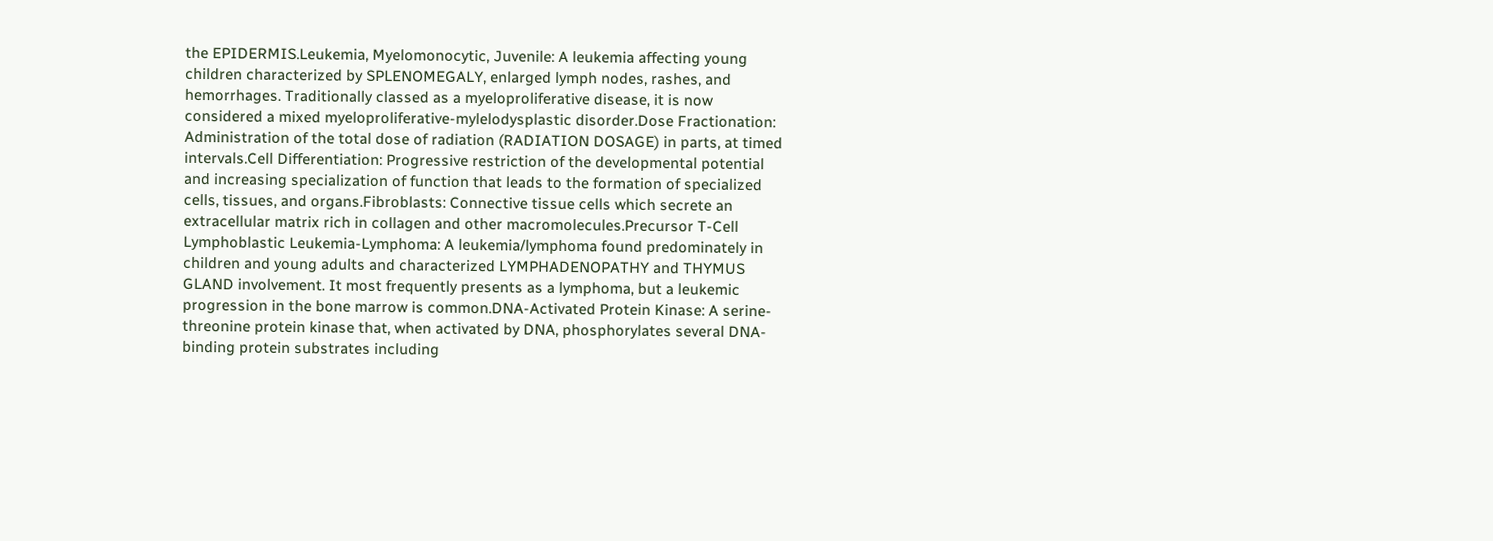the EPIDERMIS.Leukemia, Myelomonocytic, Juvenile: A leukemia affecting young children characterized by SPLENOMEGALY, enlarged lymph nodes, rashes, and hemorrhages. Traditionally classed as a myeloproliferative disease, it is now considered a mixed myeloproliferative-mylelodysplastic disorder.Dose Fractionation: Administration of the total dose of radiation (RADIATION DOSAGE) in parts, at timed intervals.Cell Differentiation: Progressive restriction of the developmental potential and increasing specialization of function that leads to the formation of specialized cells, tissues, and organs.Fibroblasts: Connective tissue cells which secrete an extracellular matrix rich in collagen and other macromolecules.Precursor T-Cell Lymphoblastic Leukemia-Lymphoma: A leukemia/lymphoma found predominately in children and young adults and characterized LYMPHADENOPATHY and THYMUS GLAND involvement. It most frequently presents as a lymphoma, but a leukemic progression in the bone marrow is common.DNA-Activated Protein Kinase: A serine-threonine protein kinase that, when activated by DNA, phosphorylates several DNA-binding protein substrates including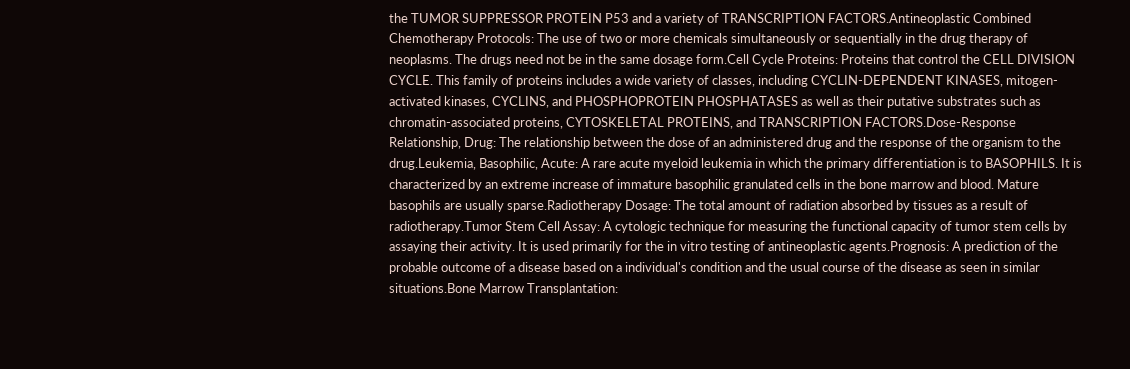the TUMOR SUPPRESSOR PROTEIN P53 and a variety of TRANSCRIPTION FACTORS.Antineoplastic Combined Chemotherapy Protocols: The use of two or more chemicals simultaneously or sequentially in the drug therapy of neoplasms. The drugs need not be in the same dosage form.Cell Cycle Proteins: Proteins that control the CELL DIVISION CYCLE. This family of proteins includes a wide variety of classes, including CYCLIN-DEPENDENT KINASES, mitogen-activated kinases, CYCLINS, and PHOSPHOPROTEIN PHOSPHATASES as well as their putative substrates such as chromatin-associated proteins, CYTOSKELETAL PROTEINS, and TRANSCRIPTION FACTORS.Dose-Response Relationship, Drug: The relationship between the dose of an administered drug and the response of the organism to the drug.Leukemia, Basophilic, Acute: A rare acute myeloid leukemia in which the primary differentiation is to BASOPHILS. It is characterized by an extreme increase of immature basophilic granulated cells in the bone marrow and blood. Mature basophils are usually sparse.Radiotherapy Dosage: The total amount of radiation absorbed by tissues as a result of radiotherapy.Tumor Stem Cell Assay: A cytologic technique for measuring the functional capacity of tumor stem cells by assaying their activity. It is used primarily for the in vitro testing of antineoplastic agents.Prognosis: A prediction of the probable outcome of a disease based on a individual's condition and the usual course of the disease as seen in similar situations.Bone Marrow Transplantation: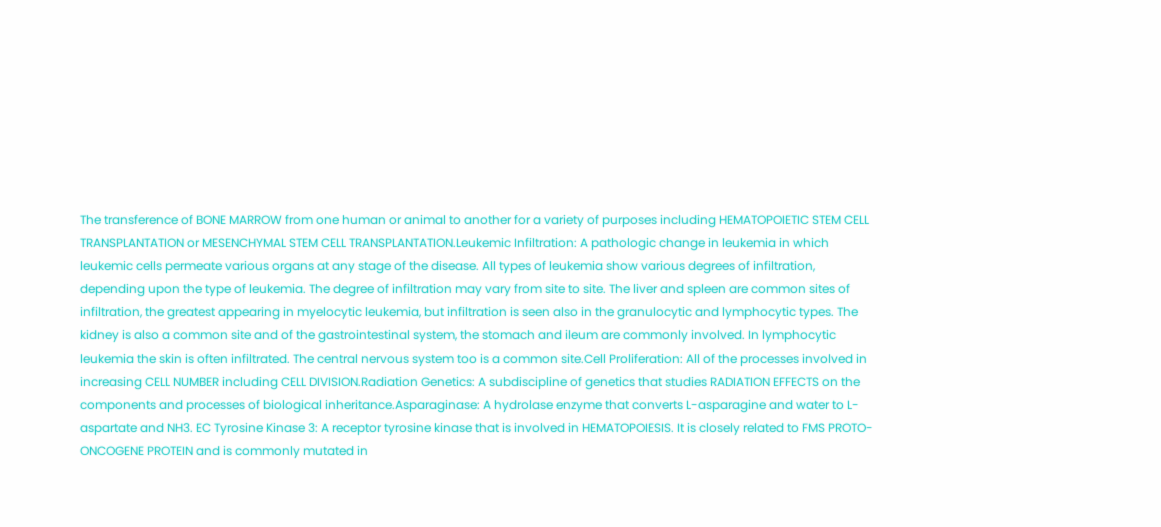The transference of BONE MARROW from one human or animal to another for a variety of purposes including HEMATOPOIETIC STEM CELL TRANSPLANTATION or MESENCHYMAL STEM CELL TRANSPLANTATION.Leukemic Infiltration: A pathologic change in leukemia in which leukemic cells permeate various organs at any stage of the disease. All types of leukemia show various degrees of infiltration, depending upon the type of leukemia. The degree of infiltration may vary from site to site. The liver and spleen are common sites of infiltration, the greatest appearing in myelocytic leukemia, but infiltration is seen also in the granulocytic and lymphocytic types. The kidney is also a common site and of the gastrointestinal system, the stomach and ileum are commonly involved. In lymphocytic leukemia the skin is often infiltrated. The central nervous system too is a common site.Cell Proliferation: All of the processes involved in increasing CELL NUMBER including CELL DIVISION.Radiation Genetics: A subdiscipline of genetics that studies RADIATION EFFECTS on the components and processes of biological inheritance.Asparaginase: A hydrolase enzyme that converts L-asparagine and water to L-aspartate and NH3. EC Tyrosine Kinase 3: A receptor tyrosine kinase that is involved in HEMATOPOIESIS. It is closely related to FMS PROTO-ONCOGENE PROTEIN and is commonly mutated in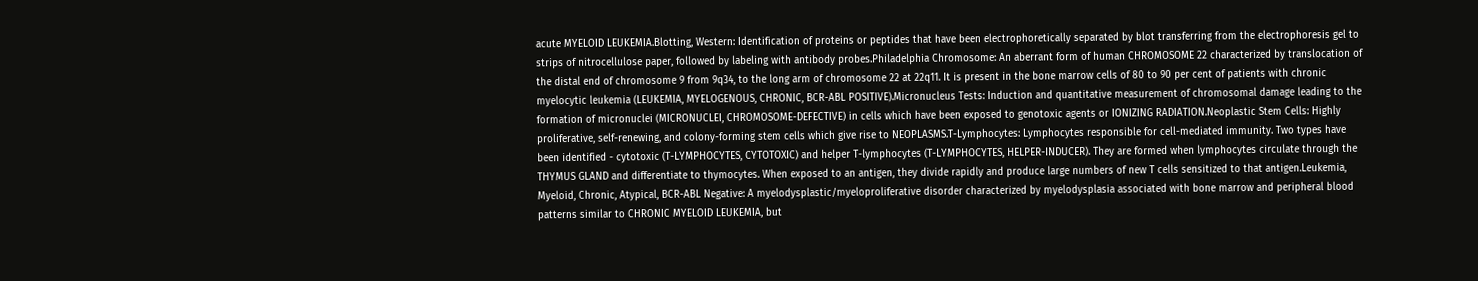acute MYELOID LEUKEMIA.Blotting, Western: Identification of proteins or peptides that have been electrophoretically separated by blot transferring from the electrophoresis gel to strips of nitrocellulose paper, followed by labeling with antibody probes.Philadelphia Chromosome: An aberrant form of human CHROMOSOME 22 characterized by translocation of the distal end of chromosome 9 from 9q34, to the long arm of chromosome 22 at 22q11. It is present in the bone marrow cells of 80 to 90 per cent of patients with chronic myelocytic leukemia (LEUKEMIA, MYELOGENOUS, CHRONIC, BCR-ABL POSITIVE).Micronucleus Tests: Induction and quantitative measurement of chromosomal damage leading to the formation of micronuclei (MICRONUCLEI, CHROMOSOME-DEFECTIVE) in cells which have been exposed to genotoxic agents or IONIZING RADIATION.Neoplastic Stem Cells: Highly proliferative, self-renewing, and colony-forming stem cells which give rise to NEOPLASMS.T-Lymphocytes: Lymphocytes responsible for cell-mediated immunity. Two types have been identified - cytotoxic (T-LYMPHOCYTES, CYTOTOXIC) and helper T-lymphocytes (T-LYMPHOCYTES, HELPER-INDUCER). They are formed when lymphocytes circulate through the THYMUS GLAND and differentiate to thymocytes. When exposed to an antigen, they divide rapidly and produce large numbers of new T cells sensitized to that antigen.Leukemia, Myeloid, Chronic, Atypical, BCR-ABL Negative: A myelodysplastic/myeloproliferative disorder characterized by myelodysplasia associated with bone marrow and peripheral blood patterns similar to CHRONIC MYELOID LEUKEMIA, but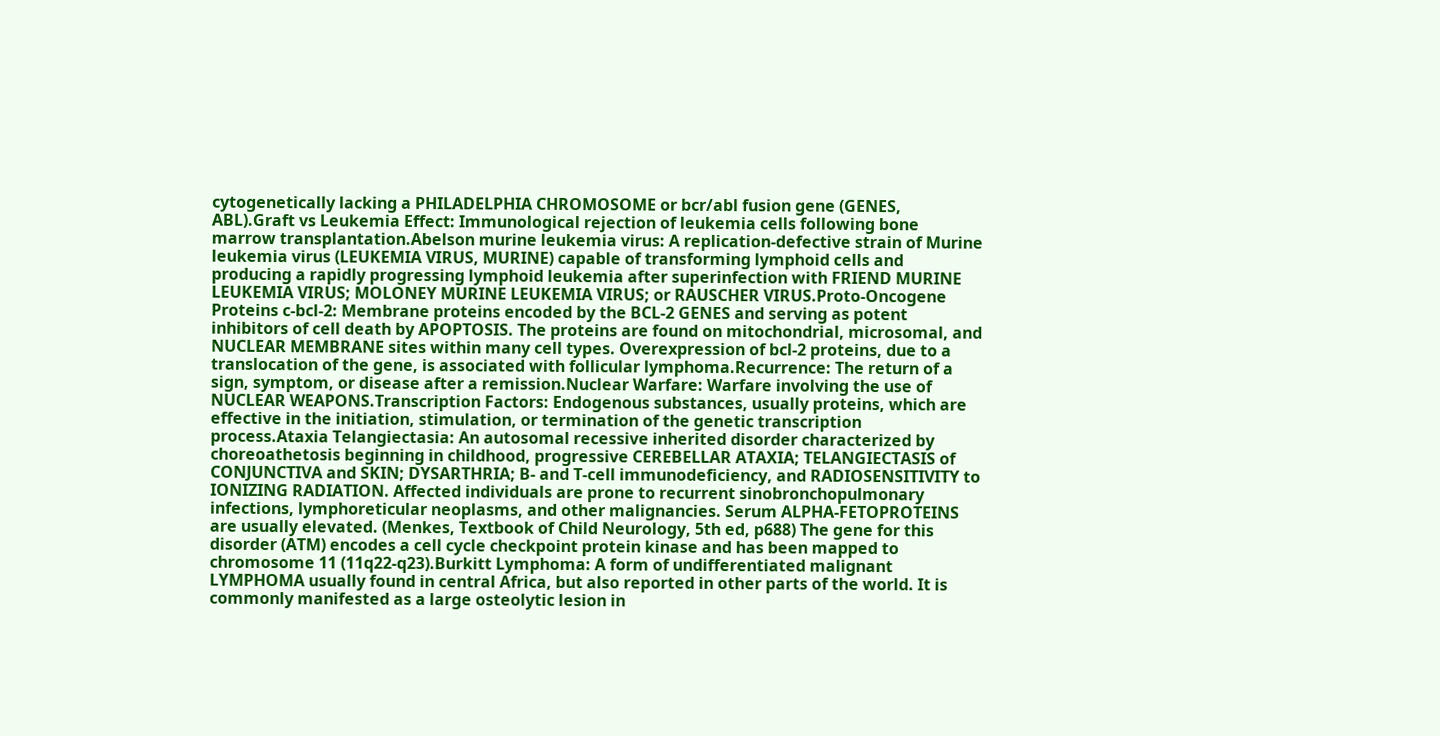cytogenetically lacking a PHILADELPHIA CHROMOSOME or bcr/abl fusion gene (GENES, ABL).Graft vs Leukemia Effect: Immunological rejection of leukemia cells following bone marrow transplantation.Abelson murine leukemia virus: A replication-defective strain of Murine leukemia virus (LEUKEMIA VIRUS, MURINE) capable of transforming lymphoid cells and producing a rapidly progressing lymphoid leukemia after superinfection with FRIEND MURINE LEUKEMIA VIRUS; MOLONEY MURINE LEUKEMIA VIRUS; or RAUSCHER VIRUS.Proto-Oncogene Proteins c-bcl-2: Membrane proteins encoded by the BCL-2 GENES and serving as potent inhibitors of cell death by APOPTOSIS. The proteins are found on mitochondrial, microsomal, and NUCLEAR MEMBRANE sites within many cell types. Overexpression of bcl-2 proteins, due to a translocation of the gene, is associated with follicular lymphoma.Recurrence: The return of a sign, symptom, or disease after a remission.Nuclear Warfare: Warfare involving the use of NUCLEAR WEAPONS.Transcription Factors: Endogenous substances, usually proteins, which are effective in the initiation, stimulation, or termination of the genetic transcription process.Ataxia Telangiectasia: An autosomal recessive inherited disorder characterized by choreoathetosis beginning in childhood, progressive CEREBELLAR ATAXIA; TELANGIECTASIS of CONJUNCTIVA and SKIN; DYSARTHRIA; B- and T-cell immunodeficiency, and RADIOSENSITIVITY to IONIZING RADIATION. Affected individuals are prone to recurrent sinobronchopulmonary infections, lymphoreticular neoplasms, and other malignancies. Serum ALPHA-FETOPROTEINS are usually elevated. (Menkes, Textbook of Child Neurology, 5th ed, p688) The gene for this disorder (ATM) encodes a cell cycle checkpoint protein kinase and has been mapped to chromosome 11 (11q22-q23).Burkitt Lymphoma: A form of undifferentiated malignant LYMPHOMA usually found in central Africa, but also reported in other parts of the world. It is commonly manifested as a large osteolytic lesion in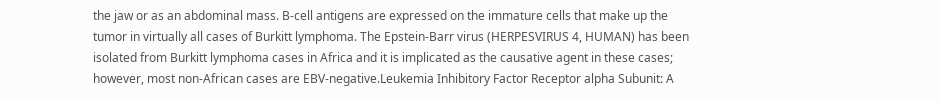the jaw or as an abdominal mass. B-cell antigens are expressed on the immature cells that make up the tumor in virtually all cases of Burkitt lymphoma. The Epstein-Barr virus (HERPESVIRUS 4, HUMAN) has been isolated from Burkitt lymphoma cases in Africa and it is implicated as the causative agent in these cases; however, most non-African cases are EBV-negative.Leukemia Inhibitory Factor Receptor alpha Subunit: A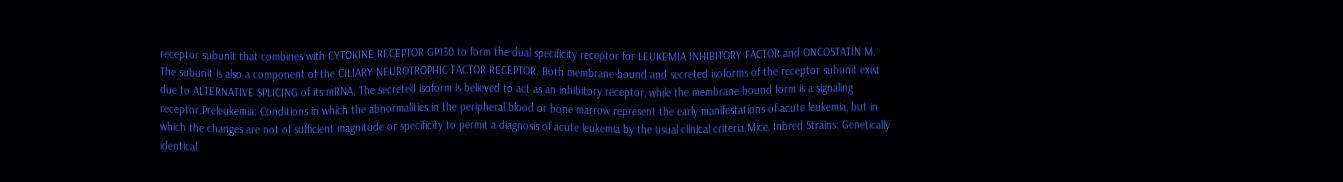receptor subunit that combines with CYTOKINE RECEPTOR GP130 to form the dual specificity receptor for LEUKEMIA INHIBITORY FACTOR and ONCOSTATIN M. The subunit is also a component of the CILIARY NEUROTROPHIC FACTOR RECEPTOR. Both membrane-bound and secreted isoforms of the receptor subunit exist due to ALTERNATIVE SPLICING of its mRNA. The secreted isoform is believed to act as an inhibitory receptor, while the membrane-bound form is a signaling receptor.Preleukemia: Conditions in which the abnormalities in the peripheral blood or bone marrow represent the early manifestations of acute leukemia, but in which the changes are not of sufficient magnitude or specificity to permit a diagnosis of acute leukemia by the usual clinical criteria.Mice, Inbred Strains: Genetically identical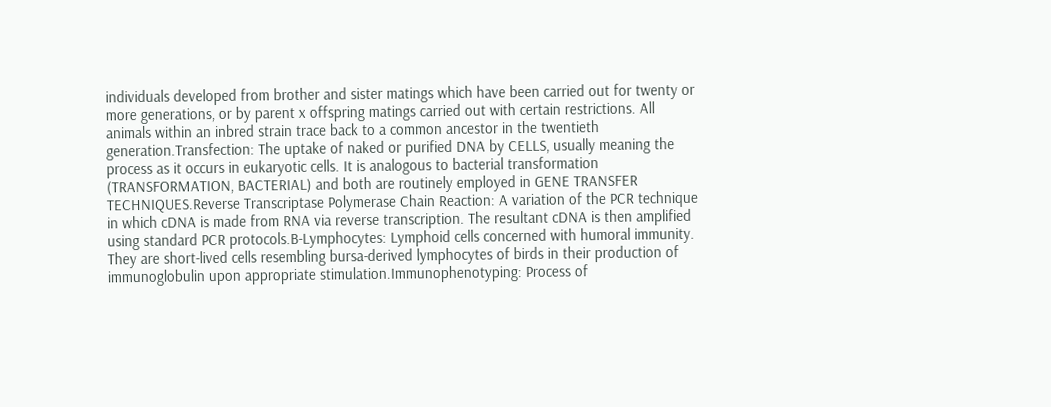individuals developed from brother and sister matings which have been carried out for twenty or more generations, or by parent x offspring matings carried out with certain restrictions. All animals within an inbred strain trace back to a common ancestor in the twentieth generation.Transfection: The uptake of naked or purified DNA by CELLS, usually meaning the process as it occurs in eukaryotic cells. It is analogous to bacterial transformation (TRANSFORMATION, BACTERIAL) and both are routinely employed in GENE TRANSFER TECHNIQUES.Reverse Transcriptase Polymerase Chain Reaction: A variation of the PCR technique in which cDNA is made from RNA via reverse transcription. The resultant cDNA is then amplified using standard PCR protocols.B-Lymphocytes: Lymphoid cells concerned with humoral immunity. They are short-lived cells resembling bursa-derived lymphocytes of birds in their production of immunoglobulin upon appropriate stimulation.Immunophenotyping: Process of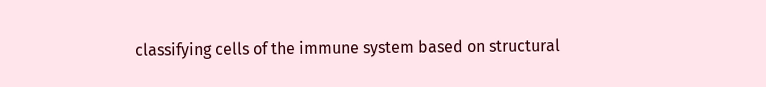classifying cells of the immune system based on structural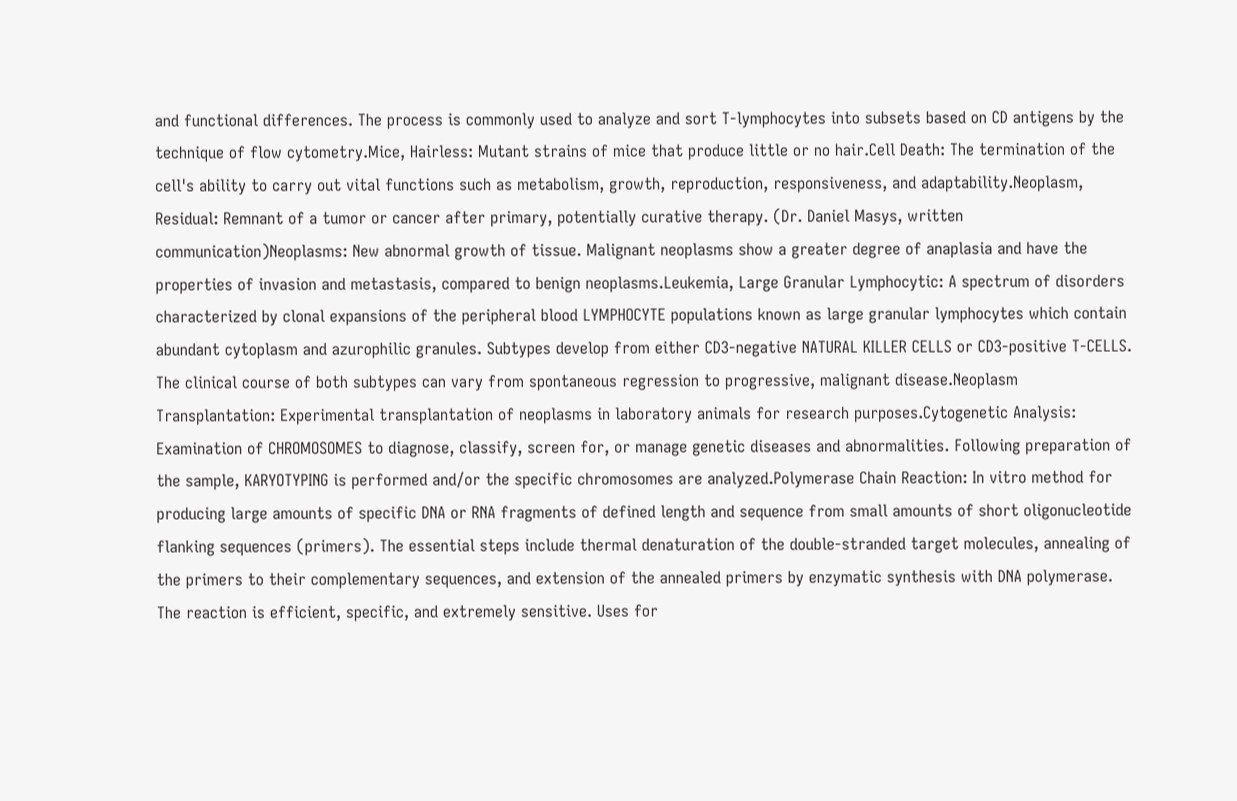and functional differences. The process is commonly used to analyze and sort T-lymphocytes into subsets based on CD antigens by the technique of flow cytometry.Mice, Hairless: Mutant strains of mice that produce little or no hair.Cell Death: The termination of the cell's ability to carry out vital functions such as metabolism, growth, reproduction, responsiveness, and adaptability.Neoplasm, Residual: Remnant of a tumor or cancer after primary, potentially curative therapy. (Dr. Daniel Masys, written communication)Neoplasms: New abnormal growth of tissue. Malignant neoplasms show a greater degree of anaplasia and have the properties of invasion and metastasis, compared to benign neoplasms.Leukemia, Large Granular Lymphocytic: A spectrum of disorders characterized by clonal expansions of the peripheral blood LYMPHOCYTE populations known as large granular lymphocytes which contain abundant cytoplasm and azurophilic granules. Subtypes develop from either CD3-negative NATURAL KILLER CELLS or CD3-positive T-CELLS. The clinical course of both subtypes can vary from spontaneous regression to progressive, malignant disease.Neoplasm Transplantation: Experimental transplantation of neoplasms in laboratory animals for research purposes.Cytogenetic Analysis: Examination of CHROMOSOMES to diagnose, classify, screen for, or manage genetic diseases and abnormalities. Following preparation of the sample, KARYOTYPING is performed and/or the specific chromosomes are analyzed.Polymerase Chain Reaction: In vitro method for producing large amounts of specific DNA or RNA fragments of defined length and sequence from small amounts of short oligonucleotide flanking sequences (primers). The essential steps include thermal denaturation of the double-stranded target molecules, annealing of the primers to their complementary sequences, and extension of the annealed primers by enzymatic synthesis with DNA polymerase. The reaction is efficient, specific, and extremely sensitive. Uses for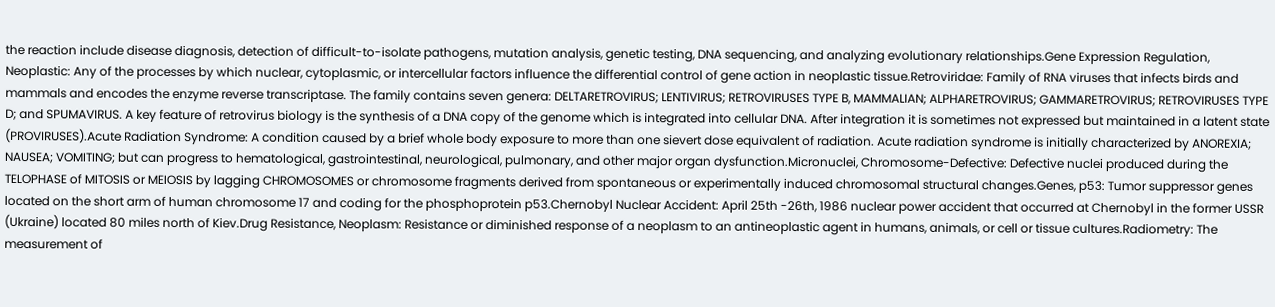the reaction include disease diagnosis, detection of difficult-to-isolate pathogens, mutation analysis, genetic testing, DNA sequencing, and analyzing evolutionary relationships.Gene Expression Regulation, Neoplastic: Any of the processes by which nuclear, cytoplasmic, or intercellular factors influence the differential control of gene action in neoplastic tissue.Retroviridae: Family of RNA viruses that infects birds and mammals and encodes the enzyme reverse transcriptase. The family contains seven genera: DELTARETROVIRUS; LENTIVIRUS; RETROVIRUSES TYPE B, MAMMALIAN; ALPHARETROVIRUS; GAMMARETROVIRUS; RETROVIRUSES TYPE D; and SPUMAVIRUS. A key feature of retrovirus biology is the synthesis of a DNA copy of the genome which is integrated into cellular DNA. After integration it is sometimes not expressed but maintained in a latent state (PROVIRUSES).Acute Radiation Syndrome: A condition caused by a brief whole body exposure to more than one sievert dose equivalent of radiation. Acute radiation syndrome is initially characterized by ANOREXIA; NAUSEA; VOMITING; but can progress to hematological, gastrointestinal, neurological, pulmonary, and other major organ dysfunction.Micronuclei, Chromosome-Defective: Defective nuclei produced during the TELOPHASE of MITOSIS or MEIOSIS by lagging CHROMOSOMES or chromosome fragments derived from spontaneous or experimentally induced chromosomal structural changes.Genes, p53: Tumor suppressor genes located on the short arm of human chromosome 17 and coding for the phosphoprotein p53.Chernobyl Nuclear Accident: April 25th -26th, 1986 nuclear power accident that occurred at Chernobyl in the former USSR (Ukraine) located 80 miles north of Kiev.Drug Resistance, Neoplasm: Resistance or diminished response of a neoplasm to an antineoplastic agent in humans, animals, or cell or tissue cultures.Radiometry: The measurement of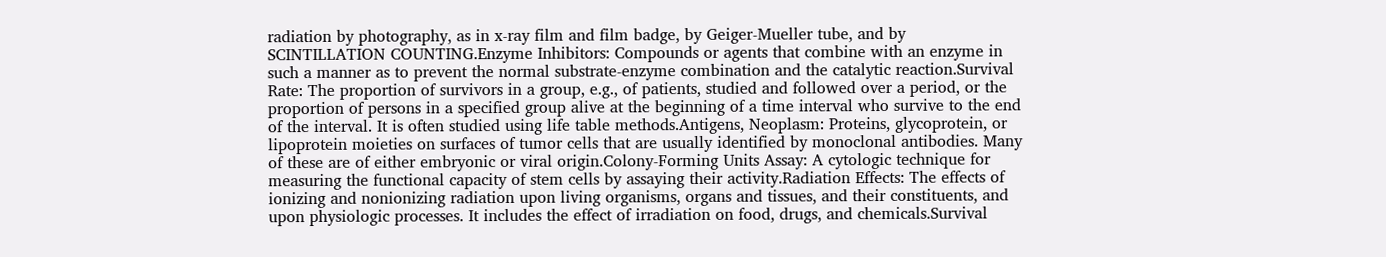radiation by photography, as in x-ray film and film badge, by Geiger-Mueller tube, and by SCINTILLATION COUNTING.Enzyme Inhibitors: Compounds or agents that combine with an enzyme in such a manner as to prevent the normal substrate-enzyme combination and the catalytic reaction.Survival Rate: The proportion of survivors in a group, e.g., of patients, studied and followed over a period, or the proportion of persons in a specified group alive at the beginning of a time interval who survive to the end of the interval. It is often studied using life table methods.Antigens, Neoplasm: Proteins, glycoprotein, or lipoprotein moieties on surfaces of tumor cells that are usually identified by monoclonal antibodies. Many of these are of either embryonic or viral origin.Colony-Forming Units Assay: A cytologic technique for measuring the functional capacity of stem cells by assaying their activity.Radiation Effects: The effects of ionizing and nonionizing radiation upon living organisms, organs and tissues, and their constituents, and upon physiologic processes. It includes the effect of irradiation on food, drugs, and chemicals.Survival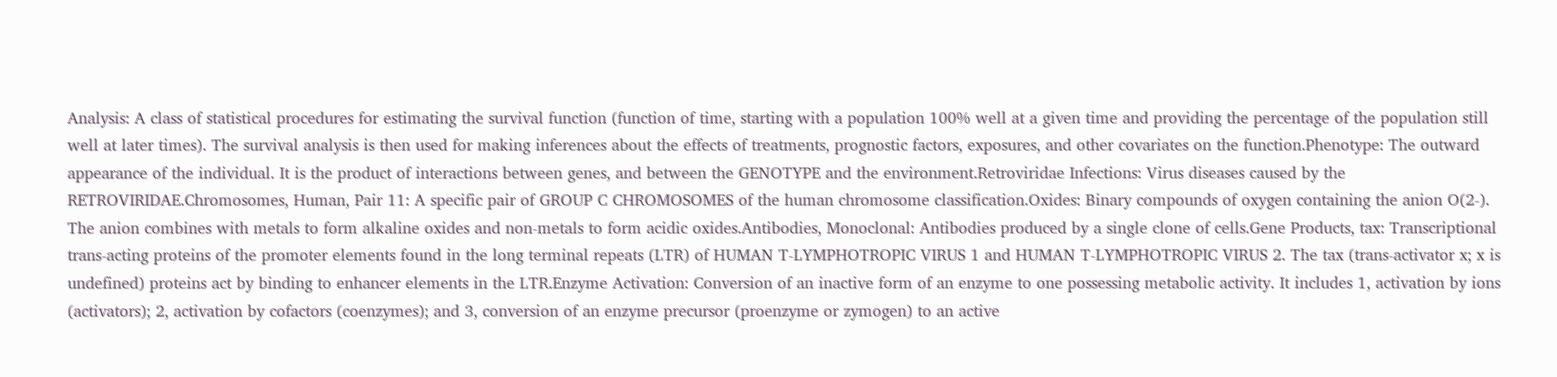Analysis: A class of statistical procedures for estimating the survival function (function of time, starting with a population 100% well at a given time and providing the percentage of the population still well at later times). The survival analysis is then used for making inferences about the effects of treatments, prognostic factors, exposures, and other covariates on the function.Phenotype: The outward appearance of the individual. It is the product of interactions between genes, and between the GENOTYPE and the environment.Retroviridae Infections: Virus diseases caused by the RETROVIRIDAE.Chromosomes, Human, Pair 11: A specific pair of GROUP C CHROMOSOMES of the human chromosome classification.Oxides: Binary compounds of oxygen containing the anion O(2-). The anion combines with metals to form alkaline oxides and non-metals to form acidic oxides.Antibodies, Monoclonal: Antibodies produced by a single clone of cells.Gene Products, tax: Transcriptional trans-acting proteins of the promoter elements found in the long terminal repeats (LTR) of HUMAN T-LYMPHOTROPIC VIRUS 1 and HUMAN T-LYMPHOTROPIC VIRUS 2. The tax (trans-activator x; x is undefined) proteins act by binding to enhancer elements in the LTR.Enzyme Activation: Conversion of an inactive form of an enzyme to one possessing metabolic activity. It includes 1, activation by ions (activators); 2, activation by cofactors (coenzymes); and 3, conversion of an enzyme precursor (proenzyme or zymogen) to an active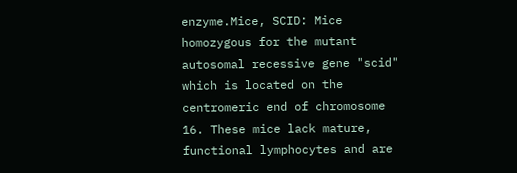enzyme.Mice, SCID: Mice homozygous for the mutant autosomal recessive gene "scid" which is located on the centromeric end of chromosome 16. These mice lack mature, functional lymphocytes and are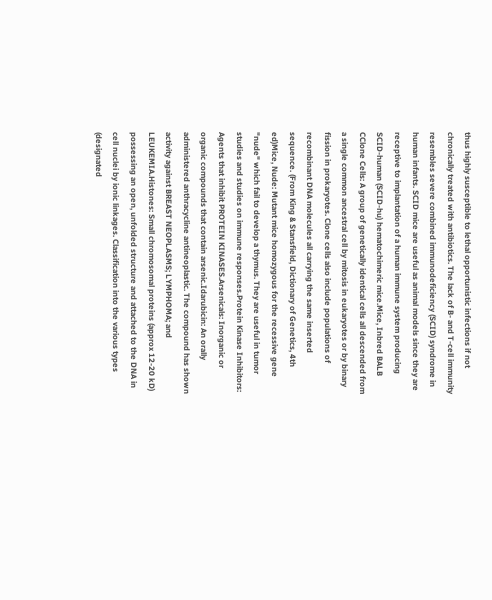thus highly susceptible to lethal opportunistic infections if not chronically treated with antibiotics. The lack of B- and T-cell immunity resembles severe combined immunodeficiency (SCID) syndrome in human infants. SCID mice are useful as animal models since they are receptive to implantation of a human immune system producing SCID-human (SCID-hu) hematochimeric mice.Mice, Inbred BALB CClone Cells: A group of genetically identical cells all descended from a single common ancestral cell by mitosis in eukaryotes or by binary fission in prokaryotes. Clone cells also include populations of recombinant DNA molecules all carrying the same inserted sequence. (From King & Stansfield, Dictionary of Genetics, 4th ed)Mice, Nude: Mutant mice homozygous for the recessive gene "nude" which fail to develop a thymus. They are useful in tumor studies and studies on immune responses.Protein Kinase Inhibitors: Agents that inhibit PROTEIN KINASES.Arsenicals: Inorganic or organic compounds that contain arsenic.Idarubicin: An orally administered anthracycline antineoplastic. The compound has shown activity against BREAST NEOPLASMS; LYMPHOMA; and LEUKEMIA.Histones: Small chromosomal proteins (approx 12-20 kD) possessing an open, unfolded structure and attached to the DNA in cell nuclei by ionic linkages. Classification into the various types (designated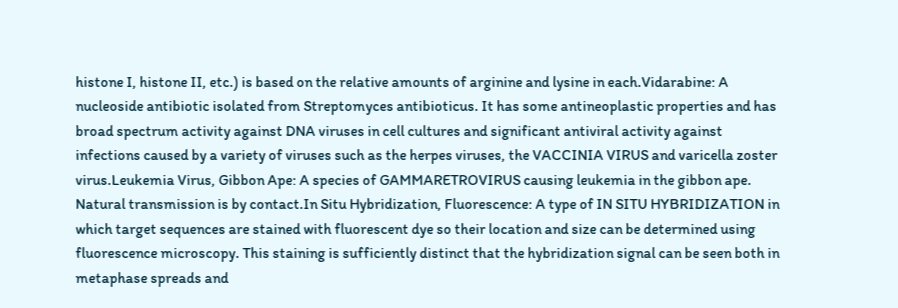histone I, histone II, etc.) is based on the relative amounts of arginine and lysine in each.Vidarabine: A nucleoside antibiotic isolated from Streptomyces antibioticus. It has some antineoplastic properties and has broad spectrum activity against DNA viruses in cell cultures and significant antiviral activity against infections caused by a variety of viruses such as the herpes viruses, the VACCINIA VIRUS and varicella zoster virus.Leukemia Virus, Gibbon Ape: A species of GAMMARETROVIRUS causing leukemia in the gibbon ape. Natural transmission is by contact.In Situ Hybridization, Fluorescence: A type of IN SITU HYBRIDIZATION in which target sequences are stained with fluorescent dye so their location and size can be determined using fluorescence microscopy. This staining is sufficiently distinct that the hybridization signal can be seen both in metaphase spreads and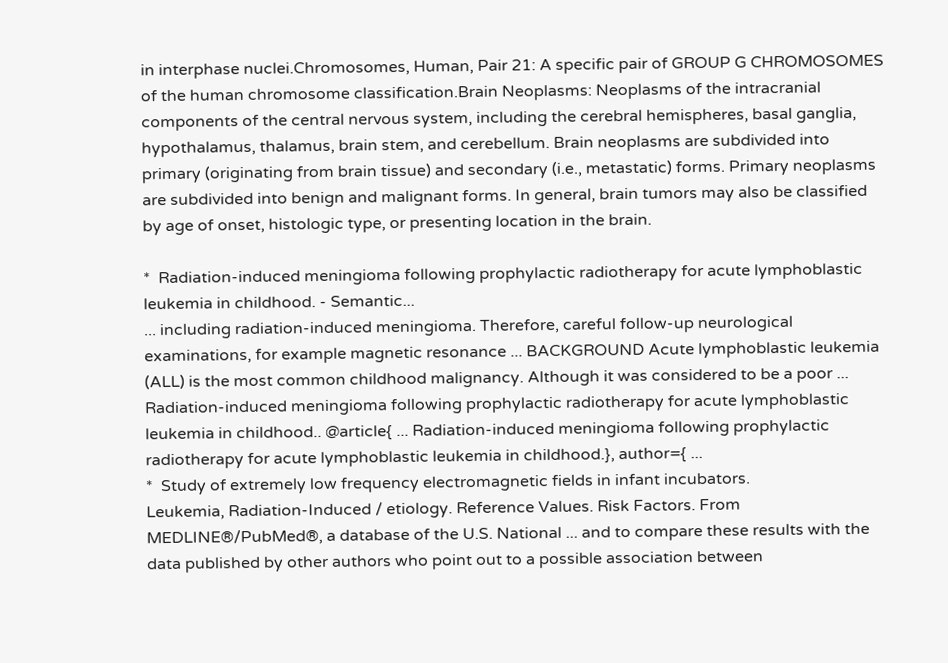in interphase nuclei.Chromosomes, Human, Pair 21: A specific pair of GROUP G CHROMOSOMES of the human chromosome classification.Brain Neoplasms: Neoplasms of the intracranial components of the central nervous system, including the cerebral hemispheres, basal ganglia, hypothalamus, thalamus, brain stem, and cerebellum. Brain neoplasms are subdivided into primary (originating from brain tissue) and secondary (i.e., metastatic) forms. Primary neoplasms are subdivided into benign and malignant forms. In general, brain tumors may also be classified by age of onset, histologic type, or presenting location in the brain.

*  Radiation-induced meningioma following prophylactic radiotherapy for acute lymphoblastic leukemia in childhood. - Semantic...
... including radiation-induced meningioma. Therefore, careful follow-up neurological examinations, for example magnetic resonance ... BACKGROUND Acute lymphoblastic leukemia (ALL) is the most common childhood malignancy. Although it was considered to be a poor ... Radiation-induced meningioma following prophylactic radiotherapy for acute lymphoblastic leukemia in childhood.. @article{ ... Radiation-induced meningioma following prophylactic radiotherapy for acute lymphoblastic leukemia in childhood.}, author={ ...
*  Study of extremely low frequency electromagnetic fields in infant incubators.
Leukemia, Radiation-Induced / etiology. Reference Values. Risk Factors. From MEDLINE®/PubMed®, a database of the U.S. National ... and to compare these results with the data published by other authors who point out to a possible association between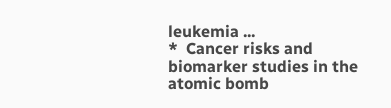leukemia ...
*  Cancer risks and biomarker studies in the atomic bomb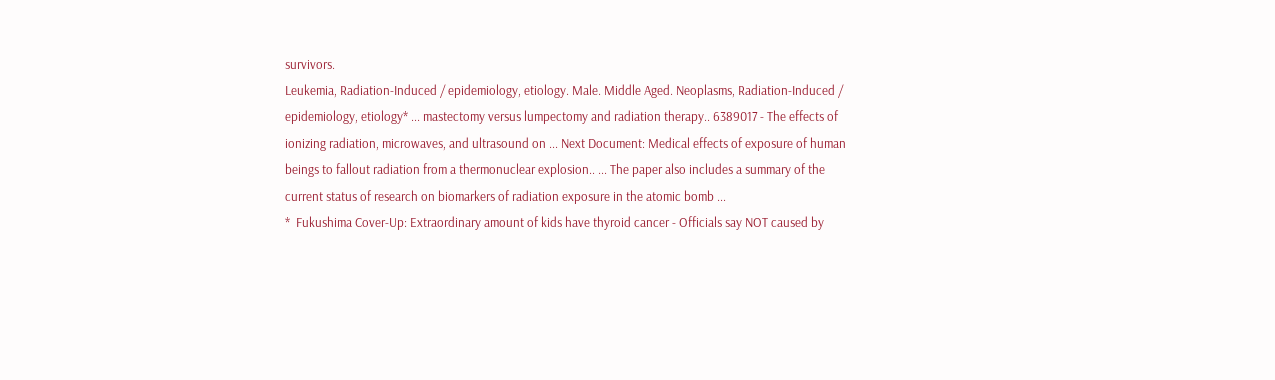survivors.
Leukemia, Radiation-Induced / epidemiology, etiology. Male. Middle Aged. Neoplasms, Radiation-Induced / epidemiology, etiology* ... mastectomy versus lumpectomy and radiation therapy.. 6389017 - The effects of ionizing radiation, microwaves, and ultrasound on ... Next Document: Medical effects of exposure of human beings to fallout radiation from a thermonuclear explosion.. ... The paper also includes a summary of the current status of research on biomarkers of radiation exposure in the atomic bomb ...
*  Fukushima Cover-Up: Extraordinary amount of kids have thyroid cancer - Officials say NOT caused by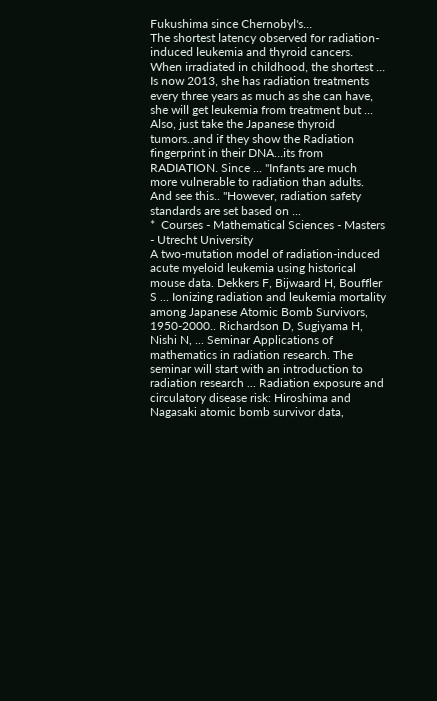Fukushima since Chernobyl's...
The shortest latency observed for radiation-induced leukemia and thyroid cancers. When irradiated in childhood, the shortest ... Is now 2013, she has radiation treatments every three years as much as she can have, she will get leukemia from treatment but ... Also, just take the Japanese thyroid tumors..and if they show the Radiation fingerprint in their DNA…its from RADIATION. Since ... "Infants are much more vulnerable to radiation than adults. And see this.. "However, radiation safety standards are set based on ...
*  Courses - Mathematical Sciences - Masters - Utrecht University
A two-mutation model of radiation-induced acute myeloid leukemia using historical mouse data. Dekkers F, Bijwaard H, Bouffler S ... Ionizing radiation and leukemia mortality among Japanese Atomic Bomb Survivors, 1950-2000.. Richardson D, Sugiyama H, Nishi N, ... Seminar Applications of mathematics in radiation research. The seminar will start with an introduction to radiation research ... Radiation exposure and circulatory disease risk: Hiroshima and Nagasaki atomic bomb survivor data,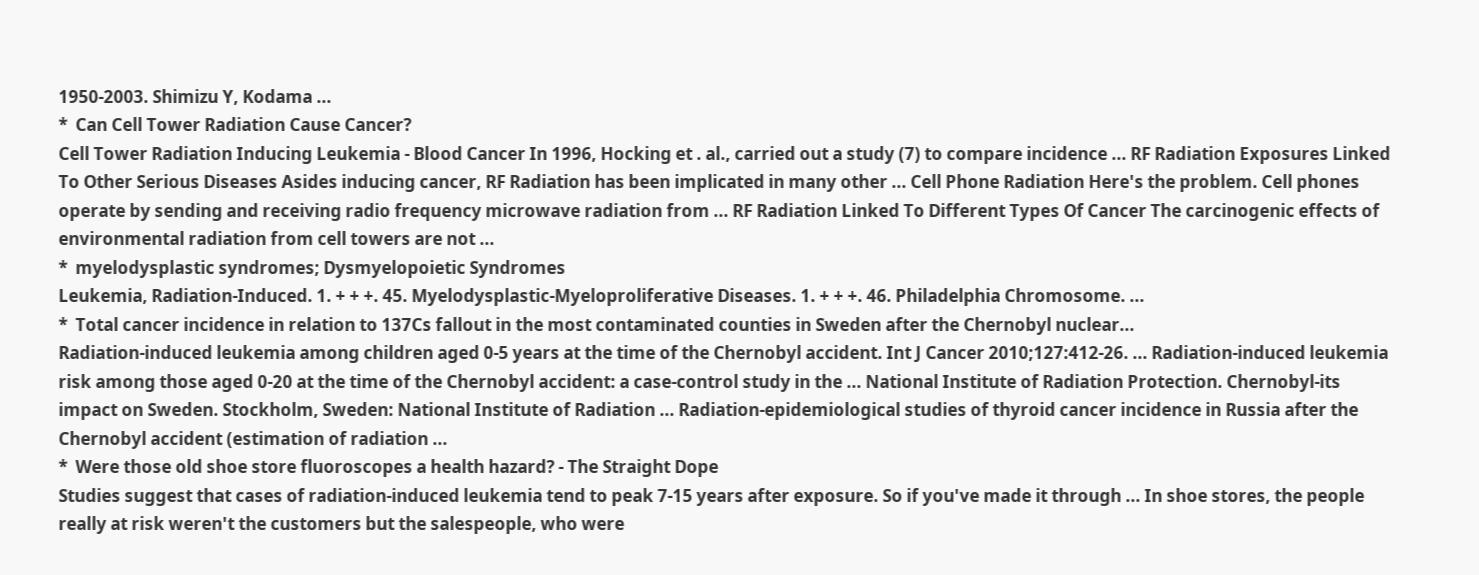1950-2003. Shimizu Y, Kodama ...
*  Can Cell Tower Radiation Cause Cancer?
Cell Tower Radiation Inducing Leukemia - Blood Cancer In 1996, Hocking et . al., carried out a study (7) to compare incidence ... RF Radiation Exposures Linked To Other Serious Diseases Asides inducing cancer, RF Radiation has been implicated in many other ... Cell Phone Radiation Here's the problem. Cell phones operate by sending and receiving radio frequency microwave radiation from ... RF Radiation Linked To Different Types Of Cancer The carcinogenic effects of environmental radiation from cell towers are not ...
*  myelodysplastic syndromes; Dysmyelopoietic Syndromes
Leukemia, Radiation-Induced. 1. + + +. 45. Myelodysplastic-Myeloproliferative Diseases. 1. + + +. 46. Philadelphia Chromosome. ...
*  Total cancer incidence in relation to 137Cs fallout in the most contaminated counties in Sweden after the Chernobyl nuclear...
Radiation-induced leukemia among children aged 0-5 years at the time of the Chernobyl accident. Int J Cancer 2010;127:412-26. ... Radiation-induced leukemia risk among those aged 0-20 at the time of the Chernobyl accident: a case-control study in the ... National Institute of Radiation Protection. Chernobyl-its impact on Sweden. Stockholm, Sweden: National Institute of Radiation ... Radiation-epidemiological studies of thyroid cancer incidence in Russia after the Chernobyl accident (estimation of radiation ...
*  Were those old shoe store fluoroscopes a health hazard? - The Straight Dope
Studies suggest that cases of radiation-induced leukemia tend to peak 7-15 years after exposure. So if you've made it through ... In shoe stores, the people really at risk weren't the customers but the salespeople, who were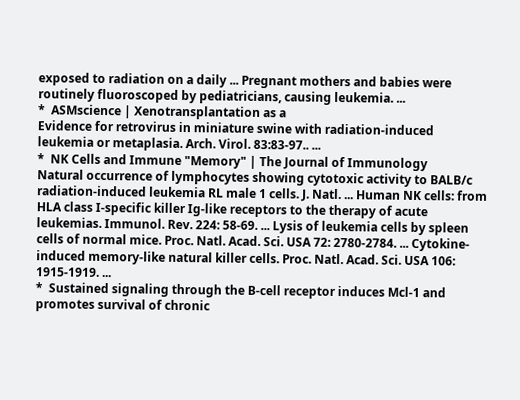exposed to radiation on a daily ... Pregnant mothers and babies were routinely fluoroscoped by pediatricians, causing leukemia. ...
*  ASMscience | Xenotransplantation as a
Evidence for retrovirus in miniature swine with radiation-induced leukemia or metaplasia. Arch. Virol. 83:83-97.. ...
*  NK Cells and Immune "Memory" | The Journal of Immunology
Natural occurrence of lymphocytes showing cytotoxic activity to BALB/c radiation-induced leukemia RL male 1 cells. J. Natl. ... Human NK cells: from HLA class I-specific killer Ig-like receptors to the therapy of acute leukemias. Immunol. Rev. 224: 58-69. ... Lysis of leukemia cells by spleen cells of normal mice. Proc. Natl. Acad. Sci. USA 72: 2780-2784. ... Cytokine-induced memory-like natural killer cells. Proc. Natl. Acad. Sci. USA 106: 1915-1919. ...
*  Sustained signaling through the B-cell receptor induces Mcl-1 and promotes survival of chronic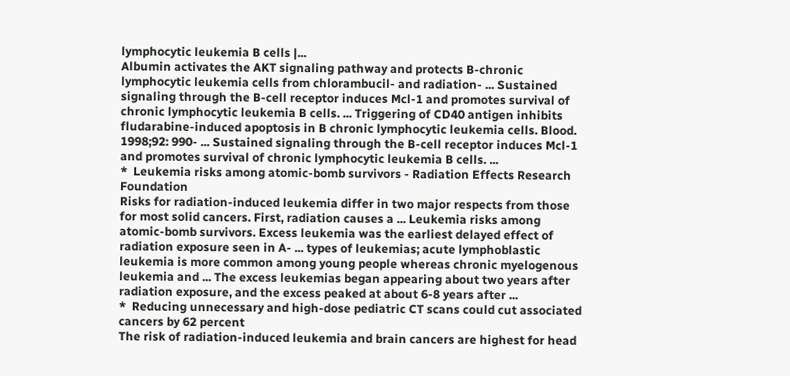lymphocytic leukemia B cells |...
Albumin activates the AKT signaling pathway and protects B-chronic lymphocytic leukemia cells from chlorambucil- and radiation- ... Sustained signaling through the B-cell receptor induces Mcl-1 and promotes survival of chronic lymphocytic leukemia B cells. ... Triggering of CD40 antigen inhibits fludarabine-induced apoptosis in B chronic lymphocytic leukemia cells. Blood. 1998;92: 990- ... Sustained signaling through the B-cell receptor induces Mcl-1 and promotes survival of chronic lymphocytic leukemia B cells. ...
*  Leukemia risks among atomic-bomb survivors - Radiation Effects Research Foundation
Risks for radiation-induced leukemia differ in two major respects from those for most solid cancers. First, radiation causes a ... Leukemia risks among atomic-bomb survivors. Excess leukemia was the earliest delayed effect of radiation exposure seen in A- ... types of leukemias; acute lymphoblastic leukemia is more common among young people whereas chronic myelogenous leukemia and ... The excess leukemias began appearing about two years after radiation exposure, and the excess peaked at about 6-8 years after ...
*  Reducing unnecessary and high-dose pediatric CT scans could cut associated cancers by 62 percent
The risk of radiation-induced leukemia and brain cancers are highest for head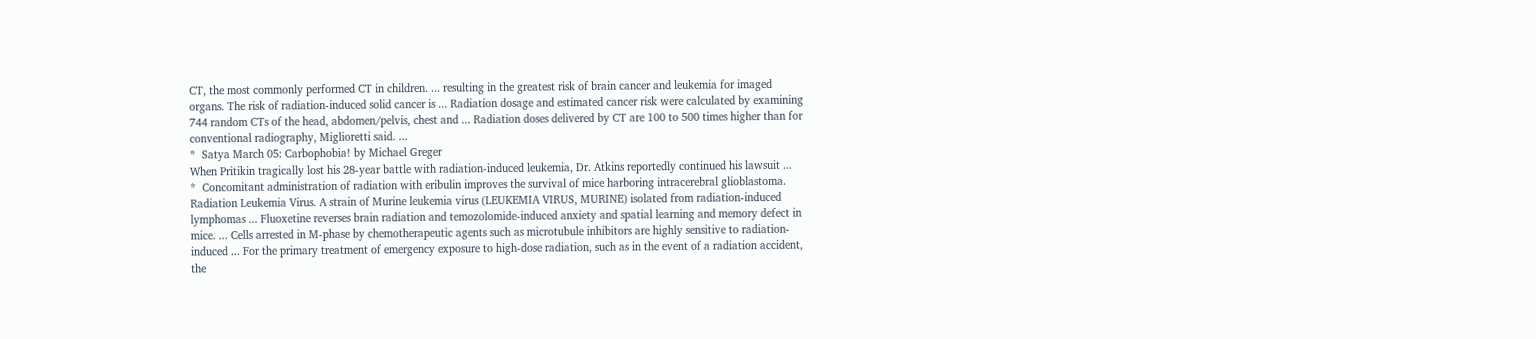CT, the most commonly performed CT in children. ... resulting in the greatest risk of brain cancer and leukemia for imaged organs. The risk of radiation-induced solid cancer is ... Radiation dosage and estimated cancer risk were calculated by examining 744 random CTs of the head, abdomen/pelvis, chest and ... Radiation doses delivered by CT are 100 to 500 times higher than for conventional radiography, Miglioretti said. ...
*  Satya March 05: Carbophobia! by Michael Greger
When Pritikin tragically lost his 28-year battle with radiation-induced leukemia, Dr. Atkins reportedly continued his lawsuit ...
*  Concomitant administration of radiation with eribulin improves the survival of mice harboring intracerebral glioblastoma.
Radiation Leukemia Virus. A strain of Murine leukemia virus (LEUKEMIA VIRUS, MURINE) isolated from radiation-induced lymphomas ... Fluoxetine reverses brain radiation and temozolomide-induced anxiety and spatial learning and memory defect in mice. ... Cells arrested in M-phase by chemotherapeutic agents such as microtubule inhibitors are highly sensitive to radiation-induced ... For the primary treatment of emergency exposure to high-dose radiation, such as in the event of a radiation accident, the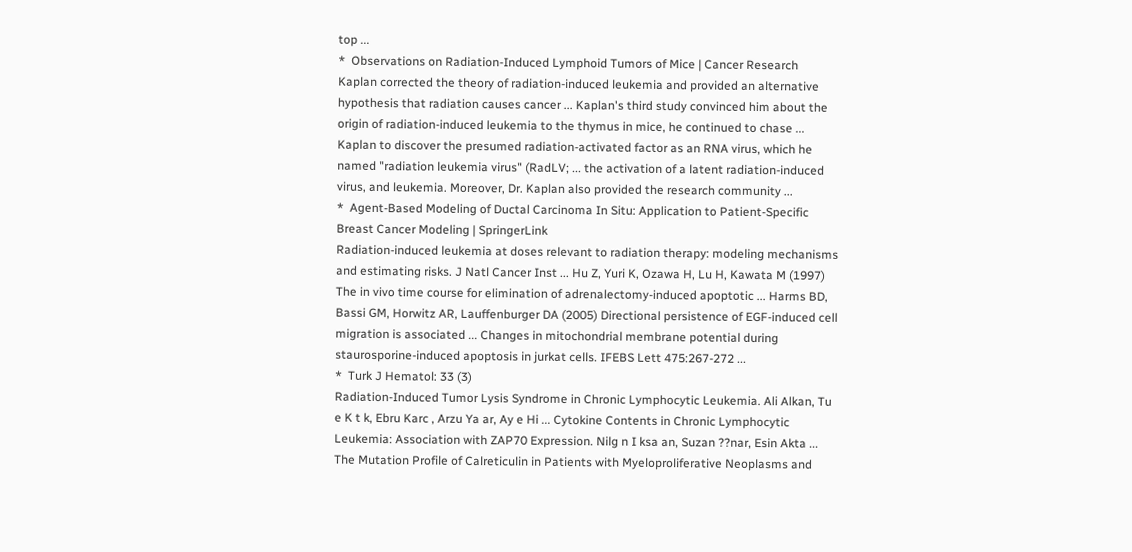top ...
*  Observations on Radiation-Induced Lymphoid Tumors of Mice | Cancer Research
Kaplan corrected the theory of radiation-induced leukemia and provided an alternative hypothesis that radiation causes cancer ... Kaplan's third study convinced him about the origin of radiation-induced leukemia to the thymus in mice, he continued to chase ... Kaplan to discover the presumed radiation-activated factor as an RNA virus, which he named "radiation leukemia virus" (RadLV; ... the activation of a latent radiation-induced virus, and leukemia. Moreover, Dr. Kaplan also provided the research community ...
*  Agent-Based Modeling of Ductal Carcinoma In Situ: Application to Patient-Specific Breast Cancer Modeling | SpringerLink
Radiation-induced leukemia at doses relevant to radiation therapy: modeling mechanisms and estimating risks. J Natl Cancer Inst ... Hu Z, Yuri K, Ozawa H, Lu H, Kawata M (1997) The in vivo time course for elimination of adrenalectomy-induced apoptotic ... Harms BD, Bassi GM, Horwitz AR, Lauffenburger DA (2005) Directional persistence of EGF-induced cell migration is associated ... Changes in mitochondrial membrane potential during staurosporine-induced apoptosis in jurkat cells. IFEBS Lett 475:267-272 ...
*  Turk J Hematol: 33 (3)
Radiation-Induced Tumor Lysis Syndrome in Chronic Lymphocytic Leukemia. Ali Alkan, Tu e K t k, Ebru Karc , Arzu Ya ar, Ay e Hi ... Cytokine Contents in Chronic Lymphocytic Leukemia: Association with ZAP70 Expression. Nilg n I ksa an, Suzan ??nar, Esin Akta ... The Mutation Profile of Calreticulin in Patients with Myeloproliferative Neoplasms and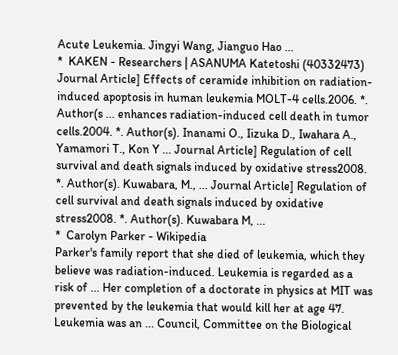Acute Leukemia. Jingyi Wang, Jianguo Hao ...
*  KAKEN - Researchers | ASANUMA Katetoshi (40332473)
Journal Article] Effects of ceramide inhibition on radiation-induced apoptosis in human leukemia MOLT-4 cells.2006. *. Author(s ... enhances radiation-induced cell death in tumor cells.2004. *. Author(s). Inanami O., Iizuka D., Iwahara A., Yamamori T., Kon Y ... Journal Article] Regulation of cell survival and death signals induced by oxidative stress2008. *. Author(s). Kuwabara, M., ... Journal Article] Regulation of cell survival and death signals induced by oxidative stress2008. *. Author(s). Kuwabara M, ...
*  Carolyn Parker - Wikipedia
Parker's family report that she died of leukemia, which they believe was radiation-induced. Leukemia is regarded as a risk of ... Her completion of a doctorate in physics at MIT was prevented by the leukemia that would kill her at age 47. Leukemia was an ... Council, Committee on the Biological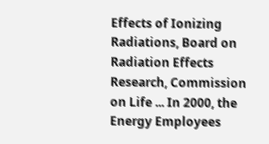Effects of Ionizing Radiations, Board on Radiation Effects Research, Commission on Life ... In 2000, the Energy Employees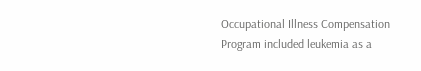Occupational Illness Compensation Program included leukemia as a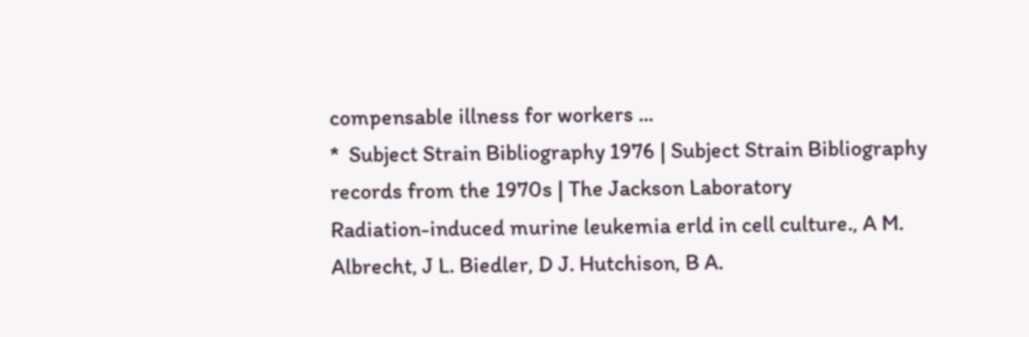compensable illness for workers ...
*  Subject Strain Bibliography 1976 | Subject Strain Bibliography records from the 1970s | The Jackson Laboratory
Radiation-induced murine leukemia erld in cell culture., A M. Albrecht, J L. Biedler, D J. Hutchison, B A.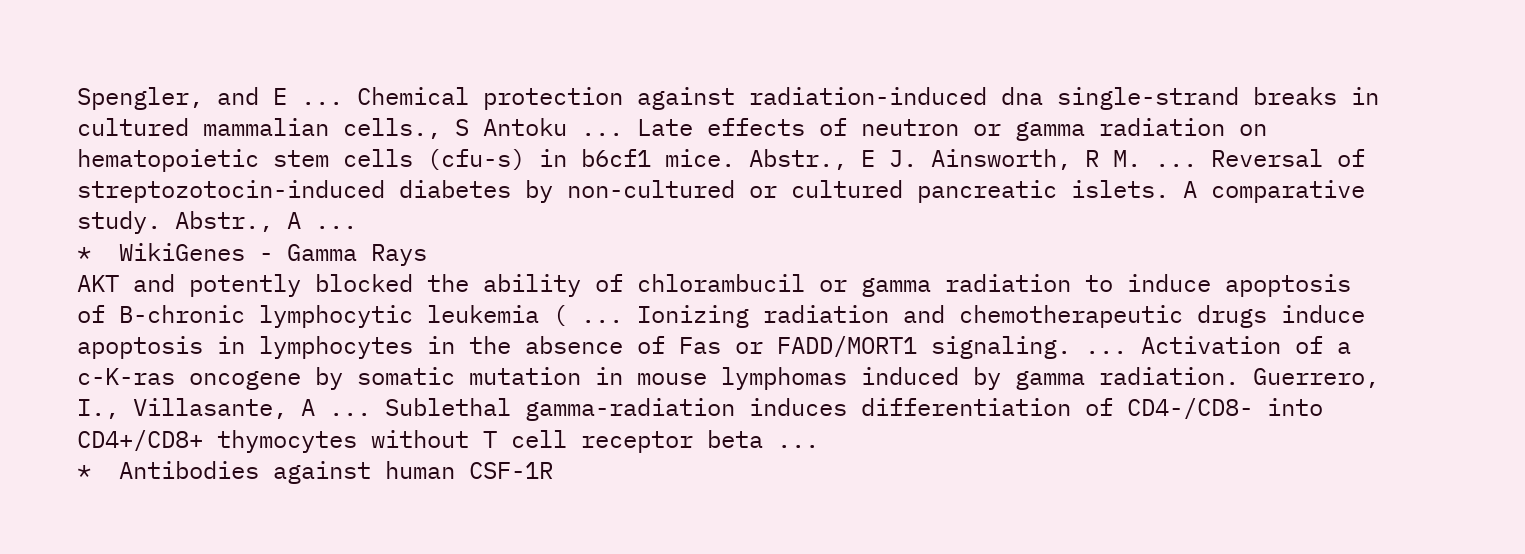Spengler, and E ... Chemical protection against radiation-induced dna single-strand breaks in cultured mammalian cells., S Antoku ... Late effects of neutron or gamma radiation on hematopoietic stem cells (cfu-s) in b6cf1 mice. Abstr., E J. Ainsworth, R M. ... Reversal of streptozotocin-induced diabetes by non-cultured or cultured pancreatic islets. A comparative study. Abstr., A ...
*  WikiGenes - Gamma Rays
AKT and potently blocked the ability of chlorambucil or gamma radiation to induce apoptosis of B-chronic lymphocytic leukemia ( ... Ionizing radiation and chemotherapeutic drugs induce apoptosis in lymphocytes in the absence of Fas or FADD/MORT1 signaling. ... Activation of a c-K-ras oncogene by somatic mutation in mouse lymphomas induced by gamma radiation. Guerrero, I., Villasante, A ... Sublethal gamma-radiation induces differentiation of CD4-/CD8- into CD4+/CD8+ thymocytes without T cell receptor beta ...
*  Antibodies against human CSF-1R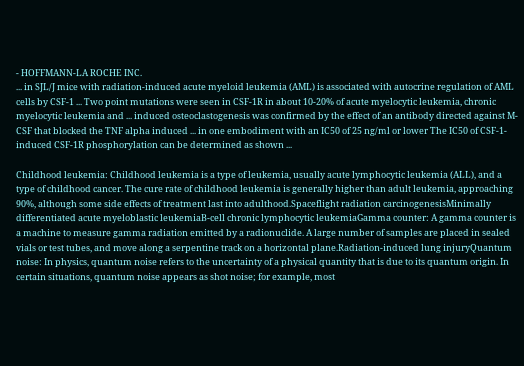- HOFFMANN-LA ROCHE INC.
... in SJL/J mice with radiation-induced acute myeloid leukemia (AML) is associated with autocrine regulation of AML cells by CSF-1 ... Two point mutations were seen in CSF-1R in about 10-20% of acute myelocytic leukemia, chronic myelocytic leukemia and ... induced osteoclastogenesis was confirmed by the effect of an antibody directed against M-CSF that blocked the TNF alpha induced ... in one embodiment with an IC50 of 25 ng/ml or lower The IC50 of CSF-1-induced CSF-1R phosphorylation can be determined as shown ...

Childhood leukemia: Childhood leukemia is a type of leukemia, usually acute lymphocytic leukemia (ALL), and a type of childhood cancer. The cure rate of childhood leukemia is generally higher than adult leukemia, approaching 90%, although some side effects of treatment last into adulthood.Spaceflight radiation carcinogenesisMinimally differentiated acute myeloblastic leukemiaB-cell chronic lymphocytic leukemiaGamma counter: A gamma counter is a machine to measure gamma radiation emitted by a radionuclide. A large number of samples are placed in sealed vials or test tubes, and move along a serpentine track on a horizontal plane.Radiation-induced lung injuryQuantum noise: In physics, quantum noise refers to the uncertainty of a physical quantity that is due to its quantum origin. In certain situations, quantum noise appears as shot noise; for example, most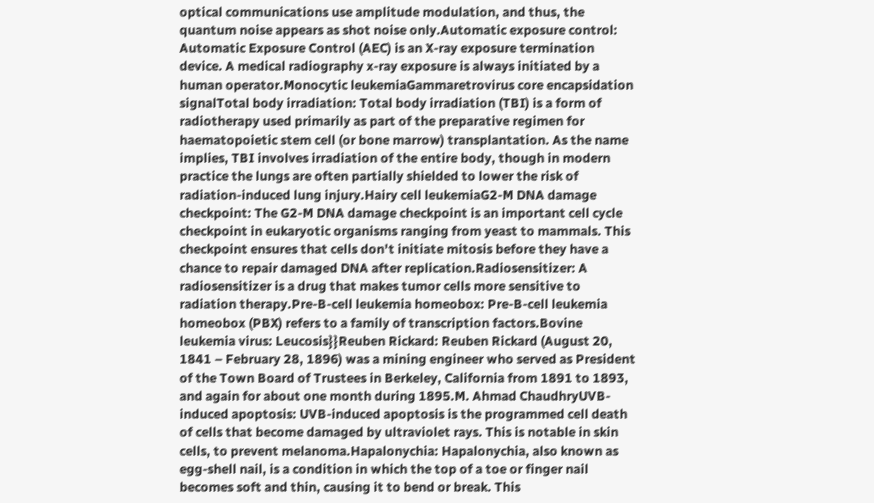optical communications use amplitude modulation, and thus, the quantum noise appears as shot noise only.Automatic exposure control: Automatic Exposure Control (AEC) is an X-ray exposure termination device. A medical radiography x-ray exposure is always initiated by a human operator.Monocytic leukemiaGammaretrovirus core encapsidation signalTotal body irradiation: Total body irradiation (TBI) is a form of radiotherapy used primarily as part of the preparative regimen for haematopoietic stem cell (or bone marrow) transplantation. As the name implies, TBI involves irradiation of the entire body, though in modern practice the lungs are often partially shielded to lower the risk of radiation-induced lung injury.Hairy cell leukemiaG2-M DNA damage checkpoint: The G2-M DNA damage checkpoint is an important cell cycle checkpoint in eukaryotic organisms ranging from yeast to mammals. This checkpoint ensures that cells don't initiate mitosis before they have a chance to repair damaged DNA after replication.Radiosensitizer: A radiosensitizer is a drug that makes tumor cells more sensitive to radiation therapy.Pre-B-cell leukemia homeobox: Pre-B-cell leukemia homeobox (PBX) refers to a family of transcription factors.Bovine leukemia virus: Leucosis}}Reuben Rickard: Reuben Rickard (August 20, 1841 – February 28, 1896) was a mining engineer who served as President of the Town Board of Trustees in Berkeley, California from 1891 to 1893, and again for about one month during 1895.M. Ahmad ChaudhryUVB-induced apoptosis: UVB-induced apoptosis is the programmed cell death of cells that become damaged by ultraviolet rays. This is notable in skin cells, to prevent melanoma.Hapalonychia: Hapalonychia, also known as egg-shell nail, is a condition in which the top of a toe or finger nail becomes soft and thin, causing it to bend or break. This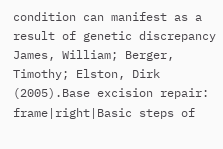condition can manifest as a result of genetic discrepancy James, William; Berger, Timothy; Elston, Dirk (2005).Base excision repair: frame|right|Basic steps of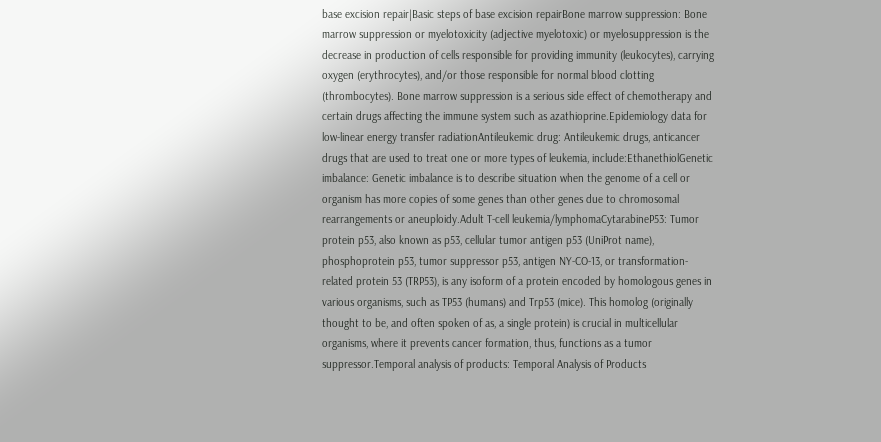base excision repair|Basic steps of base excision repairBone marrow suppression: Bone marrow suppression or myelotoxicity (adjective myelotoxic) or myelosuppression is the decrease in production of cells responsible for providing immunity (leukocytes), carrying oxygen (erythrocytes), and/or those responsible for normal blood clotting (thrombocytes). Bone marrow suppression is a serious side effect of chemotherapy and certain drugs affecting the immune system such as azathioprine.Epidemiology data for low-linear energy transfer radiationAntileukemic drug: Antileukemic drugs, anticancer drugs that are used to treat one or more types of leukemia, include:EthanethiolGenetic imbalance: Genetic imbalance is to describe situation when the genome of a cell or organism has more copies of some genes than other genes due to chromosomal rearrangements or aneuploidy.Adult T-cell leukemia/lymphomaCytarabineP53: Tumor protein p53, also known as p53, cellular tumor antigen p53 (UniProt name), phosphoprotein p53, tumor suppressor p53, antigen NY-CO-13, or transformation-related protein 53 (TRP53), is any isoform of a protein encoded by homologous genes in various organisms, such as TP53 (humans) and Trp53 (mice). This homolog (originally thought to be, and often spoken of as, a single protein) is crucial in multicellular organisms, where it prevents cancer formation, thus, functions as a tumor suppressor.Temporal analysis of products: Temporal Analysis of Products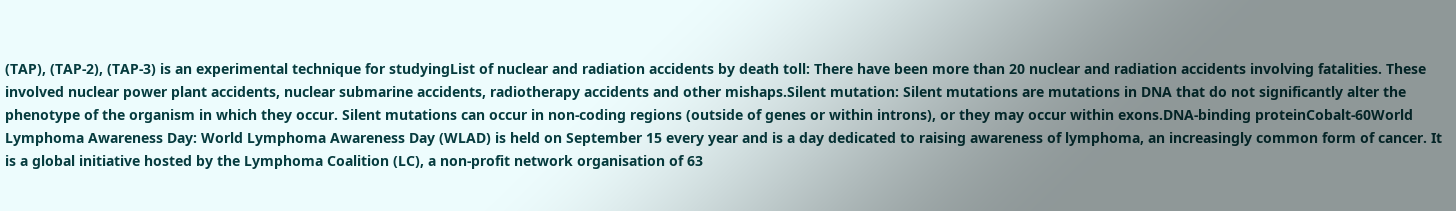(TAP), (TAP-2), (TAP-3) is an experimental technique for studyingList of nuclear and radiation accidents by death toll: There have been more than 20 nuclear and radiation accidents involving fatalities. These involved nuclear power plant accidents, nuclear submarine accidents, radiotherapy accidents and other mishaps.Silent mutation: Silent mutations are mutations in DNA that do not significantly alter the phenotype of the organism in which they occur. Silent mutations can occur in non-coding regions (outside of genes or within introns), or they may occur within exons.DNA-binding proteinCobalt-60World Lymphoma Awareness Day: World Lymphoma Awareness Day (WLAD) is held on September 15 every year and is a day dedicated to raising awareness of lymphoma, an increasingly common form of cancer. It is a global initiative hosted by the Lymphoma Coalition (LC), a non-profit network organisation of 63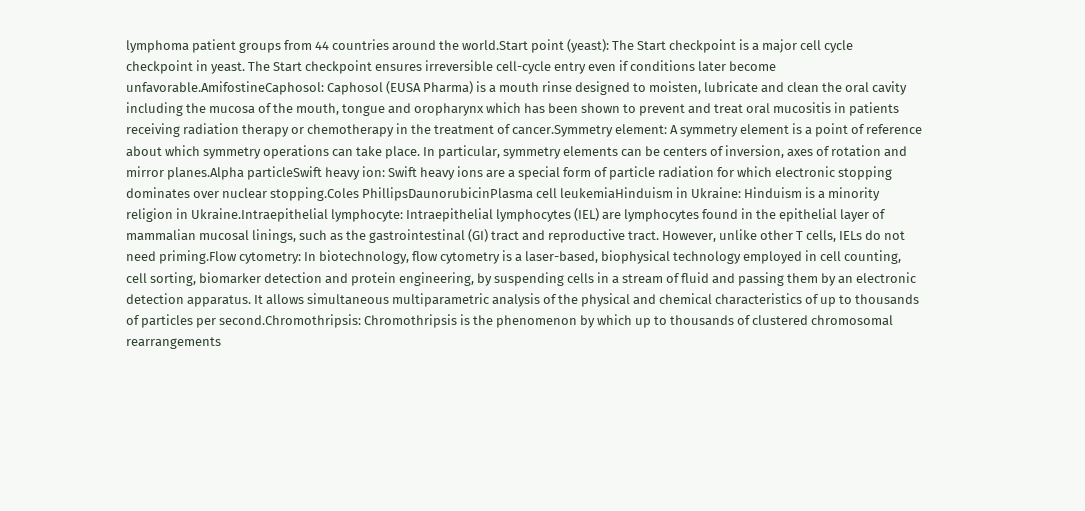lymphoma patient groups from 44 countries around the world.Start point (yeast): The Start checkpoint is a major cell cycle checkpoint in yeast. The Start checkpoint ensures irreversible cell-cycle entry even if conditions later become unfavorable.AmifostineCaphosol: Caphosol (EUSA Pharma) is a mouth rinse designed to moisten, lubricate and clean the oral cavity including the mucosa of the mouth, tongue and oropharynx which has been shown to prevent and treat oral mucositis in patients receiving radiation therapy or chemotherapy in the treatment of cancer.Symmetry element: A symmetry element is a point of reference about which symmetry operations can take place. In particular, symmetry elements can be centers of inversion, axes of rotation and mirror planes.Alpha particleSwift heavy ion: Swift heavy ions are a special form of particle radiation for which electronic stopping dominates over nuclear stopping.Coles PhillipsDaunorubicinPlasma cell leukemiaHinduism in Ukraine: Hinduism is a minority religion in Ukraine.Intraepithelial lymphocyte: Intraepithelial lymphocytes (IEL) are lymphocytes found in the epithelial layer of mammalian mucosal linings, such as the gastrointestinal (GI) tract and reproductive tract. However, unlike other T cells, IELs do not need priming.Flow cytometry: In biotechnology, flow cytometry is a laser-based, biophysical technology employed in cell counting, cell sorting, biomarker detection and protein engineering, by suspending cells in a stream of fluid and passing them by an electronic detection apparatus. It allows simultaneous multiparametric analysis of the physical and chemical characteristics of up to thousands of particles per second.Chromothripsis: Chromothripsis is the phenomenon by which up to thousands of clustered chromosomal rearrangements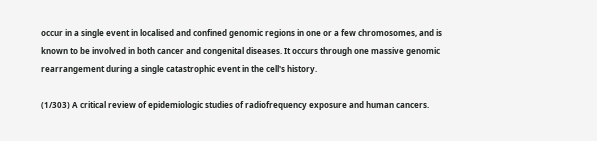occur in a single event in localised and confined genomic regions in one or a few chromosomes, and is known to be involved in both cancer and congenital diseases. It occurs through one massive genomic rearrangement during a single catastrophic event in the cell's history.

(1/303) A critical review of epidemiologic studies of radiofrequency exposure and human cancers.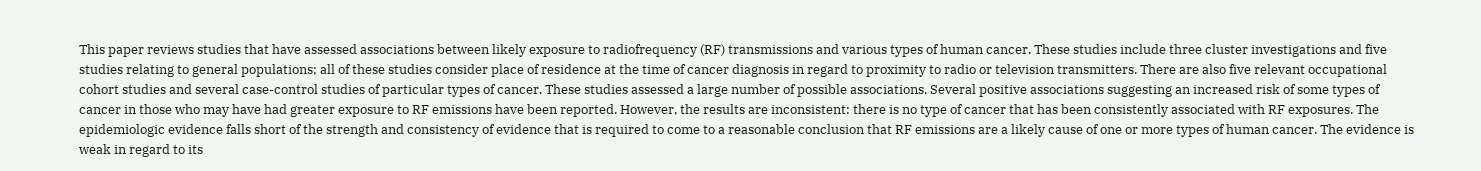This paper reviews studies that have assessed associations between likely exposure to radiofrequency (RF) transmissions and various types of human cancer. These studies include three cluster investigations and five studies relating to general populations; all of these studies consider place of residence at the time of cancer diagnosis in regard to proximity to radio or television transmitters. There are also five relevant occupational cohort studies and several case-control studies of particular types of cancer. These studies assessed a large number of possible associations. Several positive associations suggesting an increased risk of some types of cancer in those who may have had greater exposure to RF emissions have been reported. However, the results are inconsistent: there is no type of cancer that has been consistently associated with RF exposures. The epidemiologic evidence falls short of the strength and consistency of evidence that is required to come to a reasonable conclusion that RF emissions are a likely cause of one or more types of human cancer. The evidence is weak in regard to its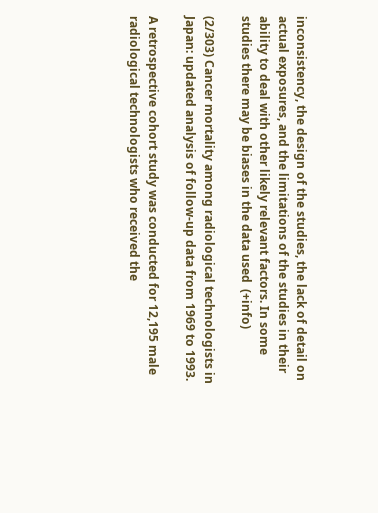inconsistency, the design of the studies, the lack of detail on actual exposures, and the limitations of the studies in their ability to deal with other likely relevant factors. In some studies there may be biases in the data used  (+info)

(2/303) Cancer mortality among radiological technologists in Japan: updated analysis of follow-up data from 1969 to 1993.

A retrospective cohort study was conducted for 12,195 male radiological technologists who received the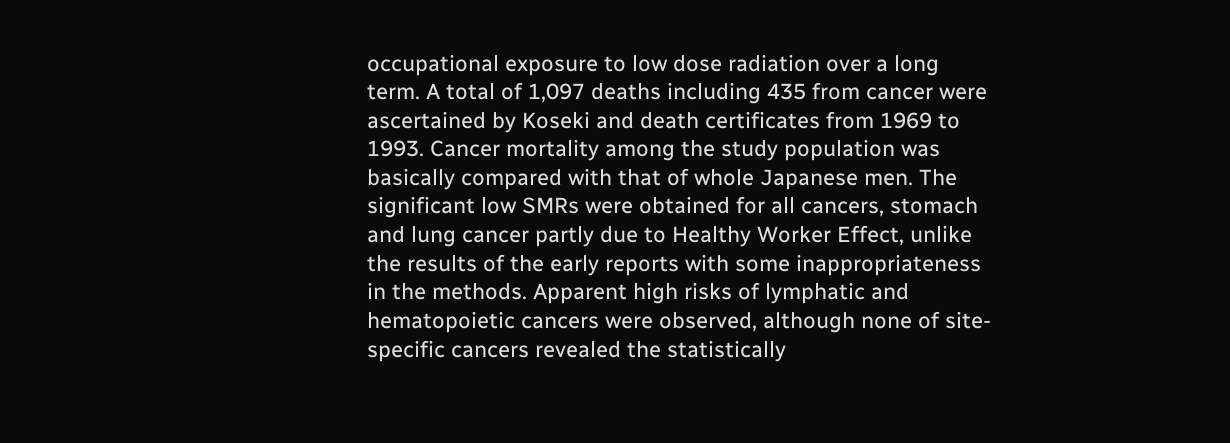occupational exposure to low dose radiation over a long term. A total of 1,097 deaths including 435 from cancer were ascertained by Koseki and death certificates from 1969 to 1993. Cancer mortality among the study population was basically compared with that of whole Japanese men. The significant low SMRs were obtained for all cancers, stomach and lung cancer partly due to Healthy Worker Effect, unlike the results of the early reports with some inappropriateness in the methods. Apparent high risks of lymphatic and hematopoietic cancers were observed, although none of site-specific cancers revealed the statistically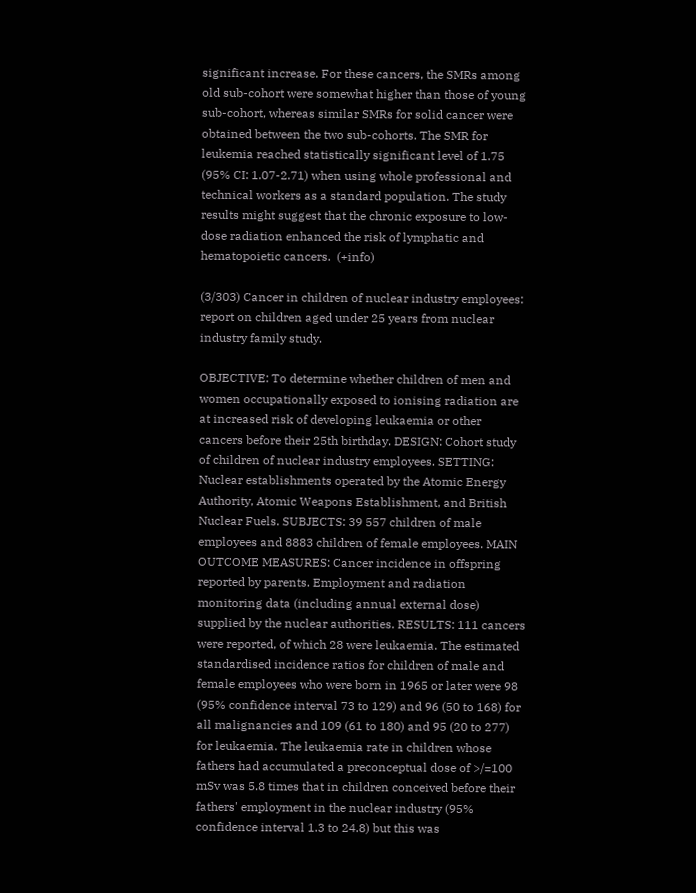significant increase. For these cancers, the SMRs among old sub-cohort were somewhat higher than those of young sub-cohort, whereas similar SMRs for solid cancer were obtained between the two sub-cohorts. The SMR for leukemia reached statistically significant level of 1.75 (95% CI: 1.07-2.71) when using whole professional and technical workers as a standard population. The study results might suggest that the chronic exposure to low-dose radiation enhanced the risk of lymphatic and hematopoietic cancers.  (+info)

(3/303) Cancer in children of nuclear industry employees: report on children aged under 25 years from nuclear industry family study.

OBJECTIVE: To determine whether children of men and women occupationally exposed to ionising radiation are at increased risk of developing leukaemia or other cancers before their 25th birthday. DESIGN: Cohort study of children of nuclear industry employees. SETTING: Nuclear establishments operated by the Atomic Energy Authority, Atomic Weapons Establishment, and British Nuclear Fuels. SUBJECTS: 39 557 children of male employees and 8883 children of female employees. MAIN OUTCOME MEASURES: Cancer incidence in offspring reported by parents. Employment and radiation monitoring data (including annual external dose) supplied by the nuclear authorities. RESULTS: 111 cancers were reported, of which 28 were leukaemia. The estimated standardised incidence ratios for children of male and female employees who were born in 1965 or later were 98 (95% confidence interval 73 to 129) and 96 (50 to 168) for all malignancies and 109 (61 to 180) and 95 (20 to 277) for leukaemia. The leukaemia rate in children whose fathers had accumulated a preconceptual dose of >/=100 mSv was 5.8 times that in children conceived before their fathers' employment in the nuclear industry (95% confidence interval 1.3 to 24.8) but this was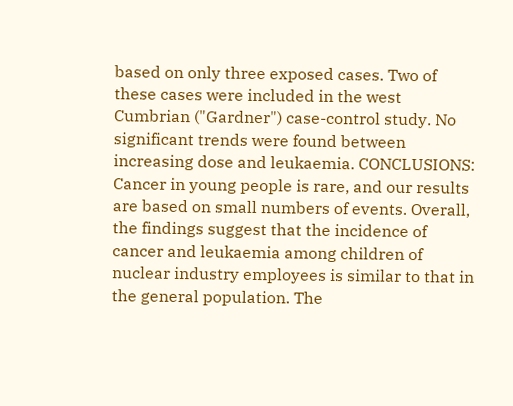based on only three exposed cases. Two of these cases were included in the west Cumbrian ("Gardner") case-control study. No significant trends were found between increasing dose and leukaemia. CONCLUSIONS: Cancer in young people is rare, and our results are based on small numbers of events. Overall, the findings suggest that the incidence of cancer and leukaemia among children of nuclear industry employees is similar to that in the general population. The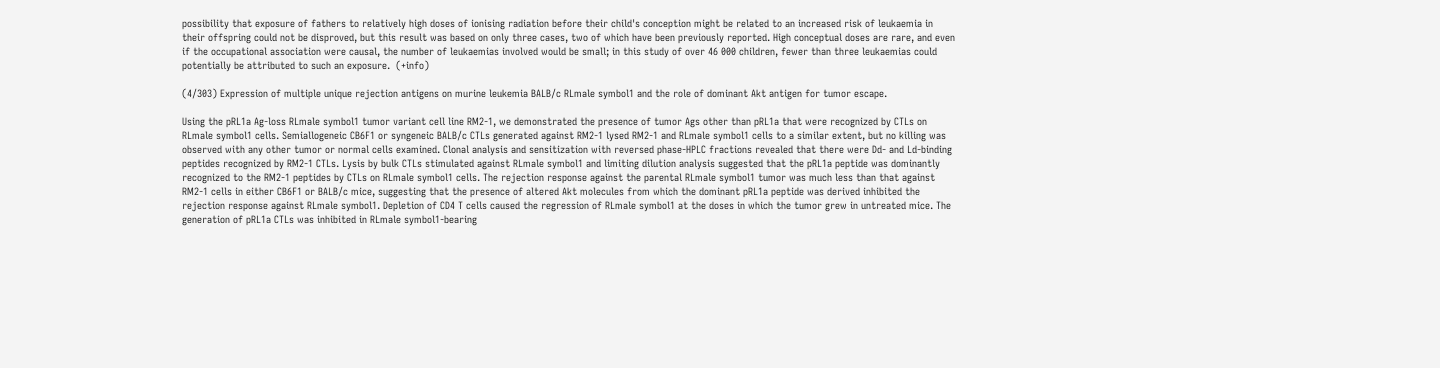possibility that exposure of fathers to relatively high doses of ionising radiation before their child's conception might be related to an increased risk of leukaemia in their offspring could not be disproved, but this result was based on only three cases, two of which have been previously reported. High conceptual doses are rare, and even if the occupational association were causal, the number of leukaemias involved would be small; in this study of over 46 000 children, fewer than three leukaemias could potentially be attributed to such an exposure.  (+info)

(4/303) Expression of multiple unique rejection antigens on murine leukemia BALB/c RLmale symbol1 and the role of dominant Akt antigen for tumor escape.

Using the pRL1a Ag-loss RLmale symbol1 tumor variant cell line RM2-1, we demonstrated the presence of tumor Ags other than pRL1a that were recognized by CTLs on RLmale symbol1 cells. Semiallogeneic CB6F1 or syngeneic BALB/c CTLs generated against RM2-1 lysed RM2-1 and RLmale symbol1 cells to a similar extent, but no killing was observed with any other tumor or normal cells examined. Clonal analysis and sensitization with reversed phase-HPLC fractions revealed that there were Dd- and Ld-binding peptides recognized by RM2-1 CTLs. Lysis by bulk CTLs stimulated against RLmale symbol1 and limiting dilution analysis suggested that the pRL1a peptide was dominantly recognized to the RM2-1 peptides by CTLs on RLmale symbol1 cells. The rejection response against the parental RLmale symbol1 tumor was much less than that against RM2-1 cells in either CB6F1 or BALB/c mice, suggesting that the presence of altered Akt molecules from which the dominant pRL1a peptide was derived inhibited the rejection response against RLmale symbol1. Depletion of CD4 T cells caused the regression of RLmale symbol1 at the doses in which the tumor grew in untreated mice. The generation of pRL1a CTLs was inhibited in RLmale symbol1-bearing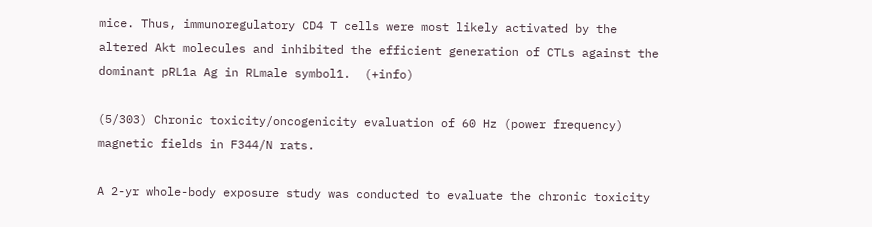mice. Thus, immunoregulatory CD4 T cells were most likely activated by the altered Akt molecules and inhibited the efficient generation of CTLs against the dominant pRL1a Ag in RLmale symbol1.  (+info)

(5/303) Chronic toxicity/oncogenicity evaluation of 60 Hz (power frequency) magnetic fields in F344/N rats.

A 2-yr whole-body exposure study was conducted to evaluate the chronic toxicity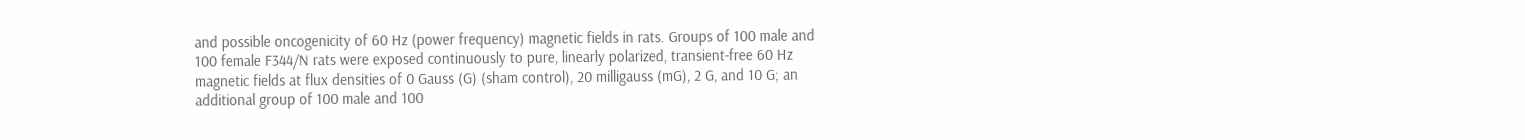and possible oncogenicity of 60 Hz (power frequency) magnetic fields in rats. Groups of 100 male and 100 female F344/N rats were exposed continuously to pure, linearly polarized, transient-free 60 Hz magnetic fields at flux densities of 0 Gauss (G) (sham control), 20 milligauss (mG), 2 G, and 10 G; an additional group of 100 male and 100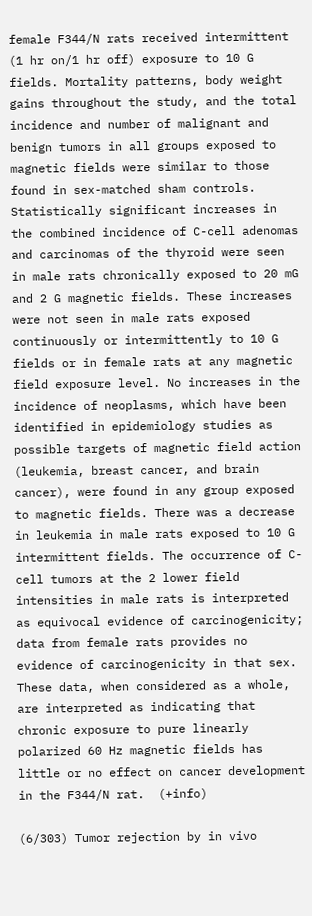female F344/N rats received intermittent (1 hr on/1 hr off) exposure to 10 G fields. Mortality patterns, body weight gains throughout the study, and the total incidence and number of malignant and benign tumors in all groups exposed to magnetic fields were similar to those found in sex-matched sham controls. Statistically significant increases in the combined incidence of C-cell adenomas and carcinomas of the thyroid were seen in male rats chronically exposed to 20 mG and 2 G magnetic fields. These increases were not seen in male rats exposed continuously or intermittently to 10 G fields or in female rats at any magnetic field exposure level. No increases in the incidence of neoplasms, which have been identified in epidemiology studies as possible targets of magnetic field action (leukemia, breast cancer, and brain cancer), were found in any group exposed to magnetic fields. There was a decrease in leukemia in male rats exposed to 10 G intermittent fields. The occurrence of C-cell tumors at the 2 lower field intensities in male rats is interpreted as equivocal evidence of carcinogenicity; data from female rats provides no evidence of carcinogenicity in that sex. These data, when considered as a whole, are interpreted as indicating that chronic exposure to pure linearly polarized 60 Hz magnetic fields has little or no effect on cancer development in the F344/N rat.  (+info)

(6/303) Tumor rejection by in vivo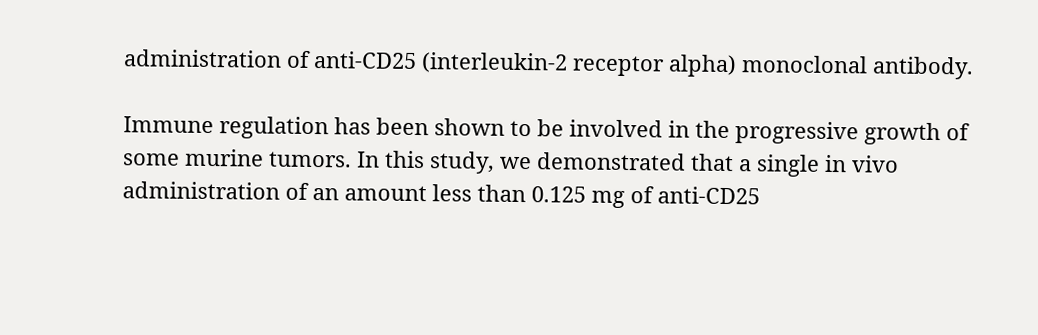administration of anti-CD25 (interleukin-2 receptor alpha) monoclonal antibody.

Immune regulation has been shown to be involved in the progressive growth of some murine tumors. In this study, we demonstrated that a single in vivo administration of an amount less than 0.125 mg of anti-CD25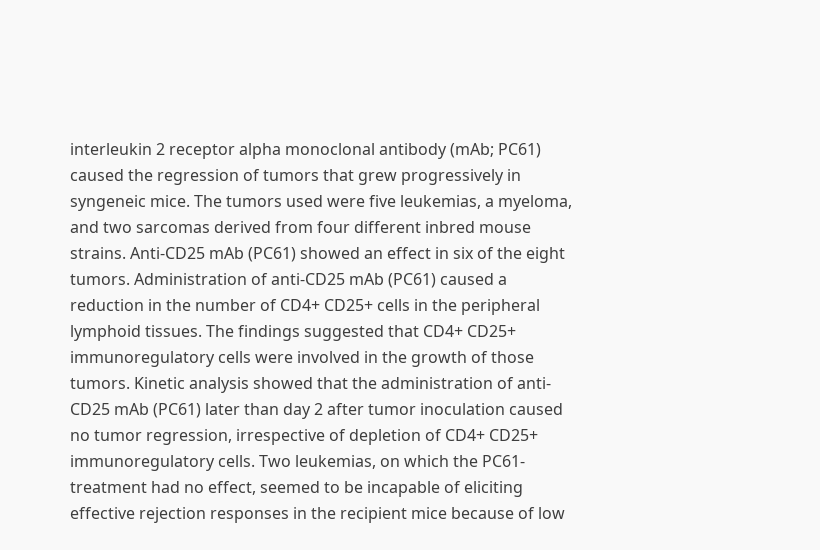interleukin 2 receptor alpha monoclonal antibody (mAb; PC61) caused the regression of tumors that grew progressively in syngeneic mice. The tumors used were five leukemias, a myeloma, and two sarcomas derived from four different inbred mouse strains. Anti-CD25 mAb (PC61) showed an effect in six of the eight tumors. Administration of anti-CD25 mAb (PC61) caused a reduction in the number of CD4+ CD25+ cells in the peripheral lymphoid tissues. The findings suggested that CD4+ CD25+ immunoregulatory cells were involved in the growth of those tumors. Kinetic analysis showed that the administration of anti-CD25 mAb (PC61) later than day 2 after tumor inoculation caused no tumor regression, irrespective of depletion of CD4+ CD25+ immunoregulatory cells. Two leukemias, on which the PC61-treatment had no effect, seemed to be incapable of eliciting effective rejection responses in the recipient mice because of low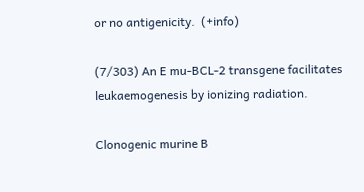or no antigenicity.  (+info)

(7/303) An E mu-BCL-2 transgene facilitates leukaemogenesis by ionizing radiation.

Clonogenic murine B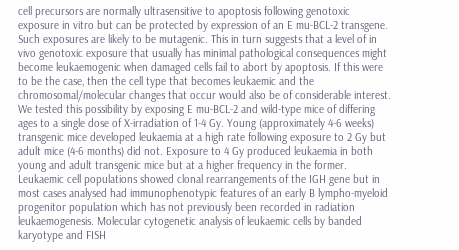cell precursors are normally ultrasensitive to apoptosis following genotoxic exposure in vitro but can be protected by expression of an E mu-BCL-2 transgene. Such exposures are likely to be mutagenic. This in turn suggests that a level of in vivo genotoxic exposure that usually has minimal pathological consequences might become leukaemogenic when damaged cells fail to abort by apoptosis. If this were to be the case, then the cell type that becomes leukaemic and the chromosomal/molecular changes that occur would also be of considerable interest. We tested this possibility by exposing E mu-BCL-2 and wild-type mice of differing ages to a single dose of X-irradiation of 1-4 Gy. Young (approximately 4-6 weeks) transgenic mice developed leukaemia at a high rate following exposure to 2 Gy but adult mice (4-6 months) did not. Exposure to 4 Gy produced leukaemia in both young and adult transgenic mice but at a higher frequency in the former. Leukaemic cell populations showed clonal rearrangements of the IGH gene but in most cases analysed had immunophenotypic features of an early B lympho-myeloid progenitor population which has not previously been recorded in radiation leukaemogenesis. Molecular cytogenetic analysis of leukaemic cells by banded karyotype and FISH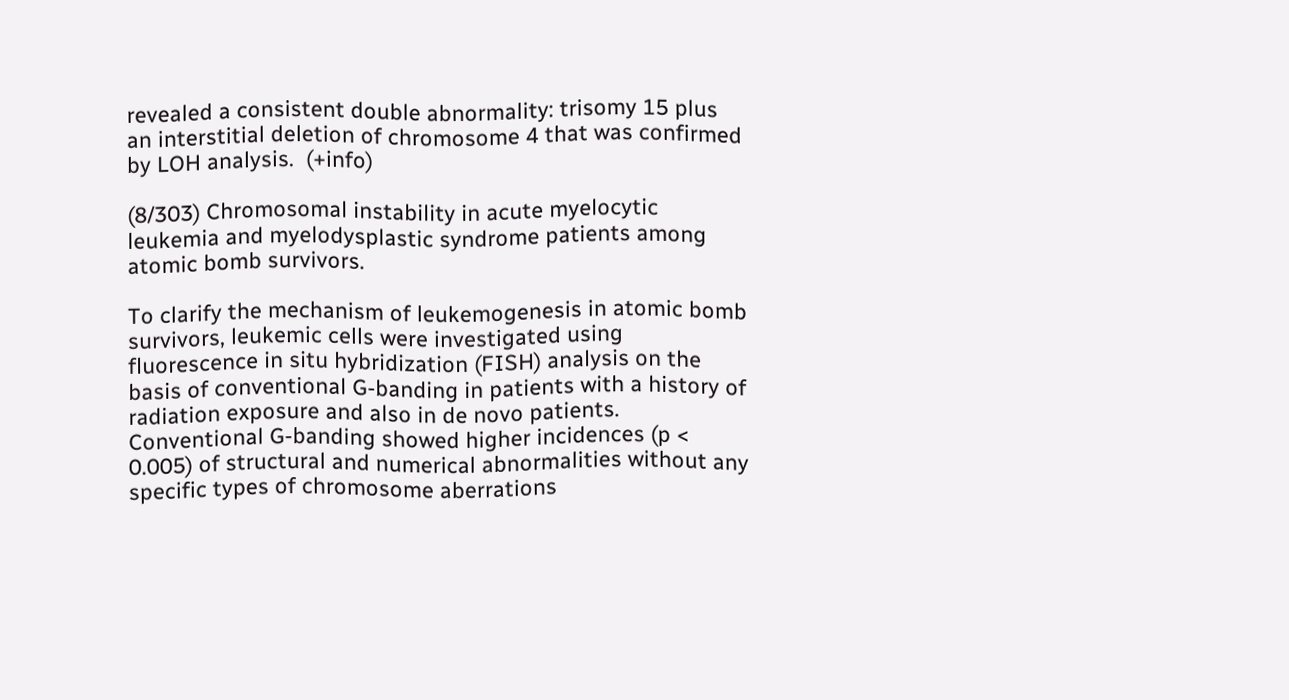revealed a consistent double abnormality: trisomy 15 plus an interstitial deletion of chromosome 4 that was confirmed by LOH analysis.  (+info)

(8/303) Chromosomal instability in acute myelocytic leukemia and myelodysplastic syndrome patients among atomic bomb survivors.

To clarify the mechanism of leukemogenesis in atomic bomb survivors, leukemic cells were investigated using fluorescence in situ hybridization (FISH) analysis on the basis of conventional G-banding in patients with a history of radiation exposure and also in de novo patients. Conventional G-banding showed higher incidences (p < 0.005) of structural and numerical abnormalities without any specific types of chromosome aberrations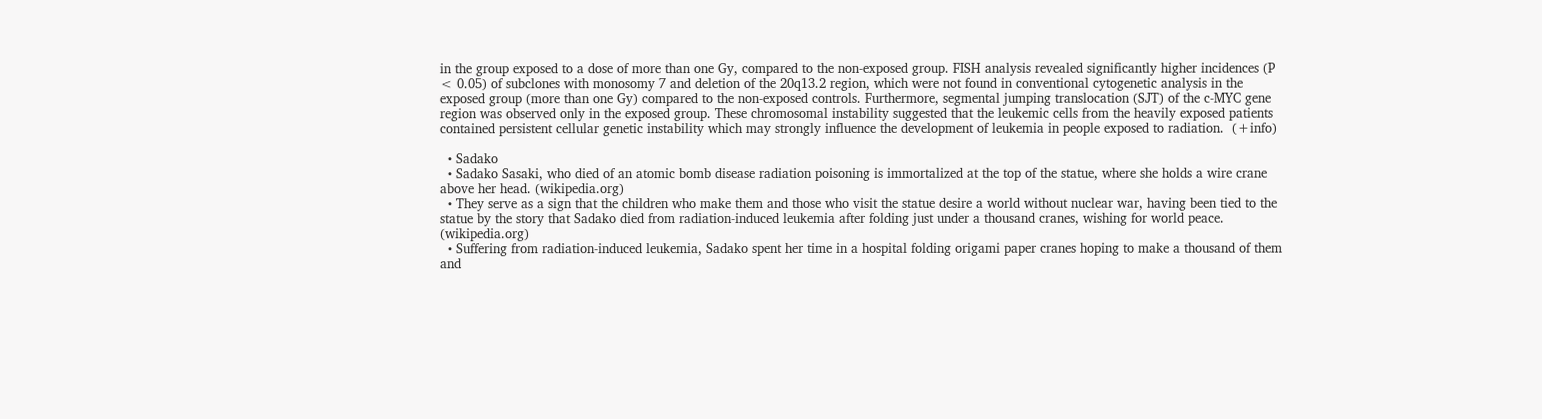in the group exposed to a dose of more than one Gy, compared to the non-exposed group. FISH analysis revealed significantly higher incidences (P < 0.05) of subclones with monosomy 7 and deletion of the 20q13.2 region, which were not found in conventional cytogenetic analysis in the exposed group (more than one Gy) compared to the non-exposed controls. Furthermore, segmental jumping translocation (SJT) of the c-MYC gene region was observed only in the exposed group. These chromosomal instability suggested that the leukemic cells from the heavily exposed patients contained persistent cellular genetic instability which may strongly influence the development of leukemia in people exposed to radiation.  (+info)

  • Sadako
  • Sadako Sasaki, who died of an atomic bomb disease radiation poisoning is immortalized at the top of the statue, where she holds a wire crane above her head. (wikipedia.org)
  • They serve as a sign that the children who make them and those who visit the statue desire a world without nuclear war, having been tied to the statue by the story that Sadako died from radiation-induced leukemia after folding just under a thousand cranes, wishing for world peace. (wikipedia.org)
  • Suffering from radiation-induced leukemia, Sadako spent her time in a hospital folding origami paper cranes hoping to make a thousand of them and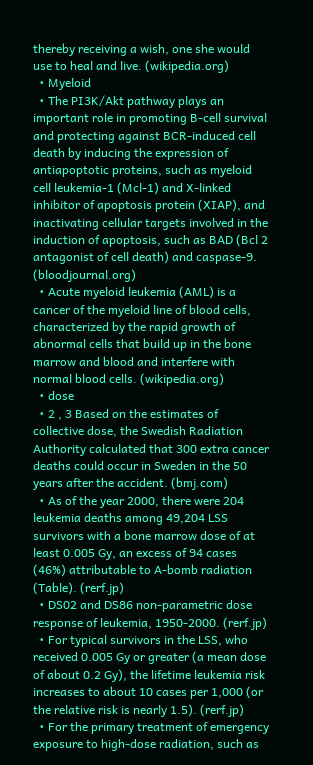thereby receiving a wish, one she would use to heal and live. (wikipedia.org)
  • Myeloid
  • The PI3K/Akt pathway plays an important role in promoting B-cell survival and protecting against BCR-induced cell death by inducing the expression of antiapoptotic proteins, such as myeloid cell leukemia-1 (Mcl-1) and X-linked inhibitor of apoptosis protein (XIAP), and inactivating cellular targets involved in the induction of apoptosis, such as BAD (Bcl 2 antagonist of cell death) and caspase-9. (bloodjournal.org)
  • Acute myeloid leukemia (AML) is a cancer of the myeloid line of blood cells, characterized by the rapid growth of abnormal cells that build up in the bone marrow and blood and interfere with normal blood cells. (wikipedia.org)
  • dose
  • 2 , 3 Based on the estimates of collective dose, the Swedish Radiation Authority calculated that 300 extra cancer deaths could occur in Sweden in the 50 years after the accident. (bmj.com)
  • As of the year 2000, there were 204 leukemia deaths among 49,204 LSS survivors with a bone marrow dose of at least 0.005 Gy, an excess of 94 cases (46%) attributable to A-bomb radiation (Table). (rerf.jp)
  • DS02 and DS86 non-parametric dose response of leukemia, 1950-2000. (rerf.jp)
  • For typical survivors in the LSS, who received 0.005 Gy or greater (a mean dose of about 0.2 Gy), the lifetime leukemia risk increases to about 10 cases per 1,000 (or the relative risk is nearly 1.5). (rerf.jp)
  • For the primary treatment of emergency exposure to high-dose radiation, such as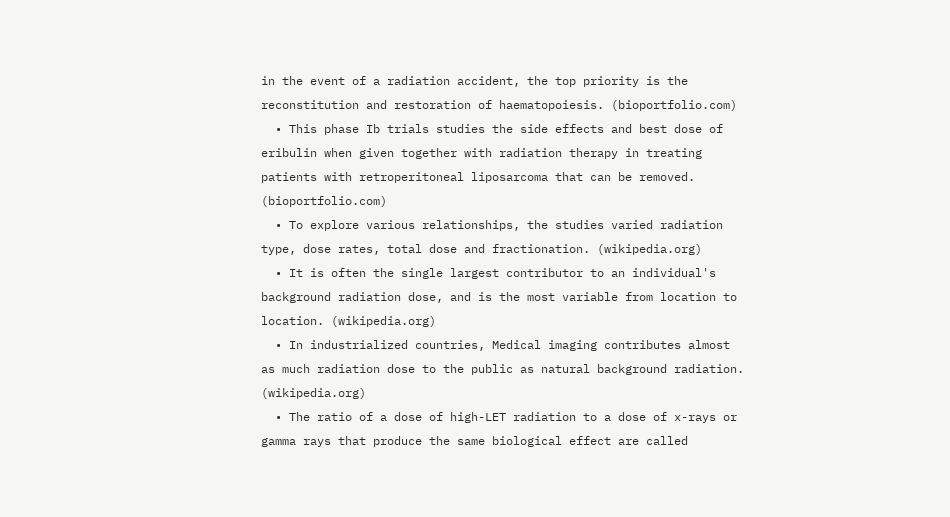in the event of a radiation accident, the top priority is the reconstitution and restoration of haematopoiesis. (bioportfolio.com)
  • This phase Ib trials studies the side effects and best dose of eribulin when given together with radiation therapy in treating patients with retroperitoneal liposarcoma that can be removed. (bioportfolio.com)
  • To explore various relationships, the studies varied radiation type, dose rates, total dose and fractionation. (wikipedia.org)
  • It is often the single largest contributor to an individual's background radiation dose, and is the most variable from location to location. (wikipedia.org)
  • In industrialized countries, Medical imaging contributes almost as much radiation dose to the public as natural background radiation. (wikipedia.org)
  • The ratio of a dose of high-LET radiation to a dose of x-rays or gamma rays that produce the same biological effect are called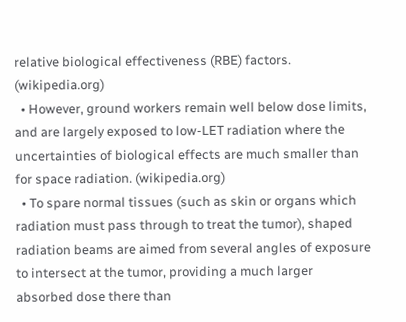relative biological effectiveness (RBE) factors. (wikipedia.org)
  • However, ground workers remain well below dose limits, and are largely exposed to low-LET radiation where the uncertainties of biological effects are much smaller than for space radiation. (wikipedia.org)
  • To spare normal tissues (such as skin or organs which radiation must pass through to treat the tumor), shaped radiation beams are aimed from several angles of exposure to intersect at the tumor, providing a much larger absorbed dose there than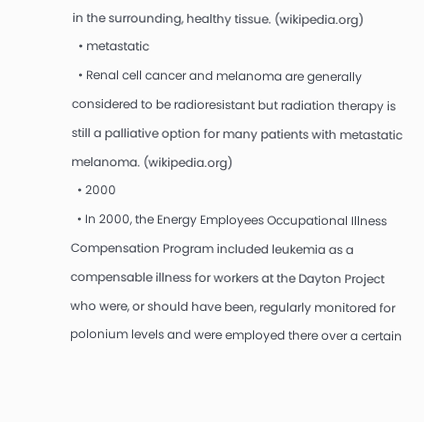in the surrounding, healthy tissue. (wikipedia.org)
  • metastatic
  • Renal cell cancer and melanoma are generally considered to be radioresistant but radiation therapy is still a palliative option for many patients with metastatic melanoma. (wikipedia.org)
  • 2000
  • In 2000, the Energy Employees Occupational Illness Compensation Program included leukemia as a compensable illness for workers at the Dayton Project who were, or should have been, regularly monitored for polonium levels and were employed there over a certain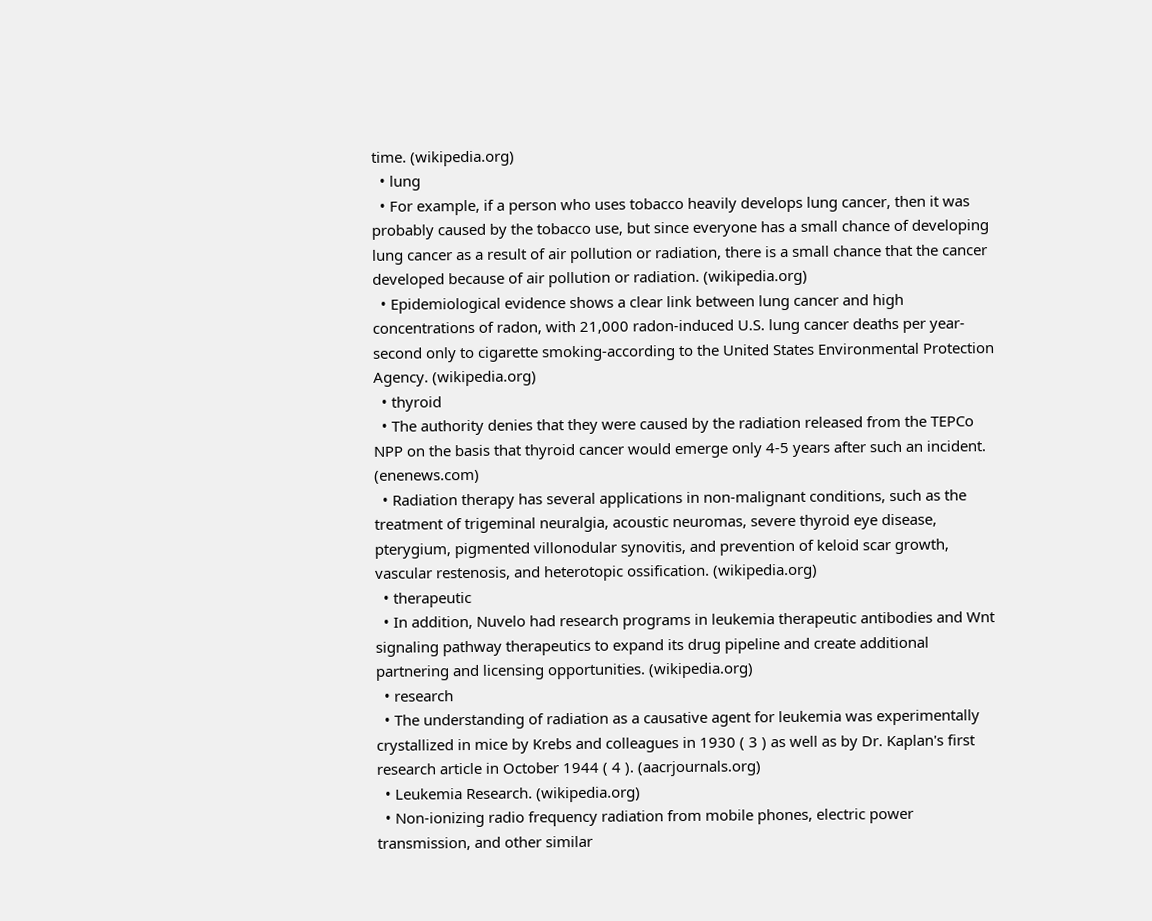time. (wikipedia.org)
  • lung
  • For example, if a person who uses tobacco heavily develops lung cancer, then it was probably caused by the tobacco use, but since everyone has a small chance of developing lung cancer as a result of air pollution or radiation, there is a small chance that the cancer developed because of air pollution or radiation. (wikipedia.org)
  • Epidemiological evidence shows a clear link between lung cancer and high concentrations of radon, with 21,000 radon-induced U.S. lung cancer deaths per year-second only to cigarette smoking-according to the United States Environmental Protection Agency. (wikipedia.org)
  • thyroid
  • The authority denies that they were caused by the radiation released from the TEPCo NPP on the basis that thyroid cancer would emerge only 4-5 years after such an incident. (enenews.com)
  • Radiation therapy has several applications in non-malignant conditions, such as the treatment of trigeminal neuralgia, acoustic neuromas, severe thyroid eye disease, pterygium, pigmented villonodular synovitis, and prevention of keloid scar growth, vascular restenosis, and heterotopic ossification. (wikipedia.org)
  • therapeutic
  • In addition, Nuvelo had research programs in leukemia therapeutic antibodies and Wnt signaling pathway therapeutics to expand its drug pipeline and create additional partnering and licensing opportunities. (wikipedia.org)
  • research
  • The understanding of radiation as a causative agent for leukemia was experimentally crystallized in mice by Krebs and colleagues in 1930 ( 3 ) as well as by Dr. Kaplan's first research article in October 1944 ( 4 ). (aacrjournals.org)
  • Leukemia Research. (wikipedia.org)
  • Non-ionizing radio frequency radiation from mobile phones, electric power transmission, and other similar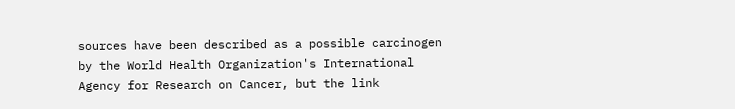sources have been described as a possible carcinogen by the World Health Organization's International Agency for Research on Cancer, but the link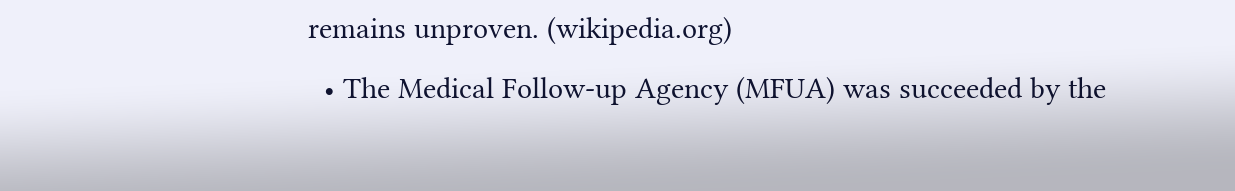remains unproven. (wikipedia.org)
  • The Medical Follow-up Agency (MFUA) was succeeded by the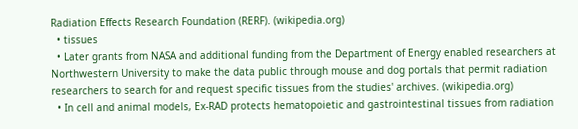Radiation Effects Research Foundation (RERF). (wikipedia.org)
  • tissues
  • Later grants from NASA and additional funding from the Department of Energy enabled researchers at Northwestern University to make the data public through mouse and dog portals that permit radiation researchers to search for and request specific tissues from the studies' archives. (wikipedia.org)
  • In cell and animal models, Ex-RAD protects hematopoietic and gastrointestinal tissues from radiation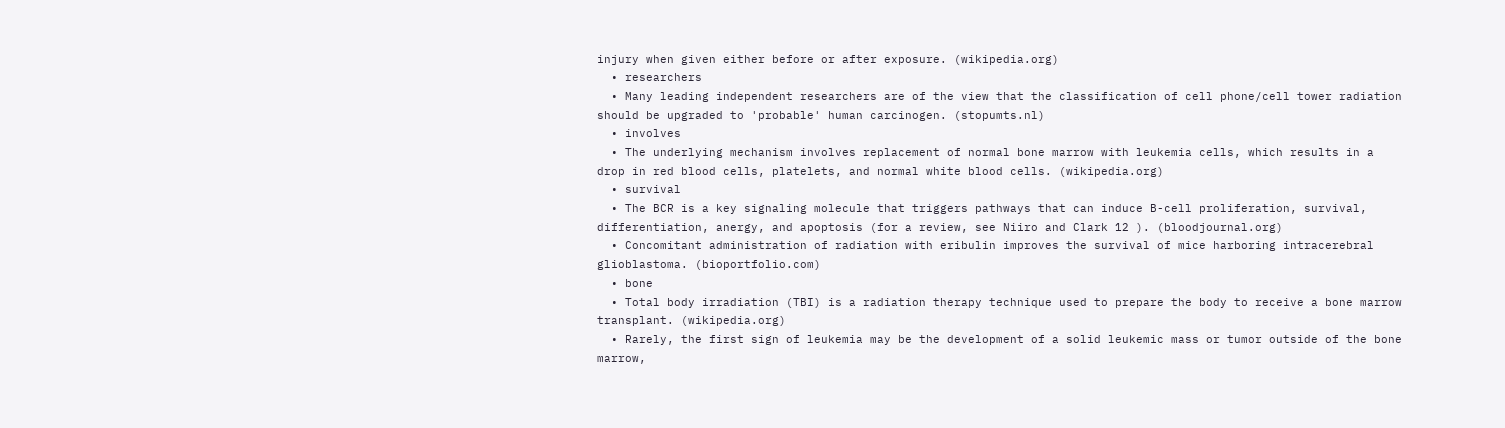injury when given either before or after exposure. (wikipedia.org)
  • researchers
  • Many leading independent researchers are of the view that the classification of cell phone/cell tower radiation should be upgraded to 'probable' human carcinogen. (stopumts.nl)
  • involves
  • The underlying mechanism involves replacement of normal bone marrow with leukemia cells, which results in a drop in red blood cells, platelets, and normal white blood cells. (wikipedia.org)
  • survival
  • The BCR is a key signaling molecule that triggers pathways that can induce B-cell proliferation, survival, differentiation, anergy, and apoptosis (for a review, see Niiro and Clark 12 ). (bloodjournal.org)
  • Concomitant administration of radiation with eribulin improves the survival of mice harboring intracerebral glioblastoma. (bioportfolio.com)
  • bone
  • Total body irradiation (TBI) is a radiation therapy technique used to prepare the body to receive a bone marrow transplant. (wikipedia.org)
  • Rarely, the first sign of leukemia may be the development of a solid leukemic mass or tumor outside of the bone marrow,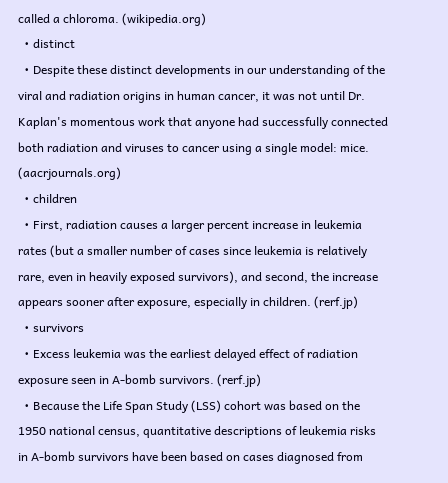called a chloroma. (wikipedia.org)
  • distinct
  • Despite these distinct developments in our understanding of the viral and radiation origins in human cancer, it was not until Dr. Kaplan's momentous work that anyone had successfully connected both radiation and viruses to cancer using a single model: mice. (aacrjournals.org)
  • children
  • First, radiation causes a larger percent increase in leukemia rates (but a smaller number of cases since leukemia is relatively rare, even in heavily exposed survivors), and second, the increase appears sooner after exposure, especially in children. (rerf.jp)
  • survivors
  • Excess leukemia was the earliest delayed effect of radiation exposure seen in A-bomb survivors. (rerf.jp)
  • Because the Life Span Study (LSS) cohort was based on the 1950 national census, quantitative descriptions of leukemia risks in A-bomb survivors have been based on cases diagnosed from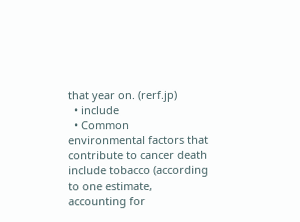that year on. (rerf.jp)
  • include
  • Common environmental factors that contribute to cancer death include tobacco (according to one estimate, accounting for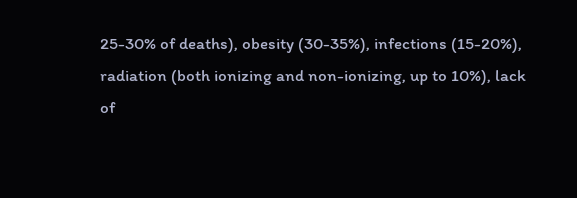25-30% of deaths), obesity (30-35%), infections (15-20%), radiation (both ionizing and non-ionizing, up to 10%), lack of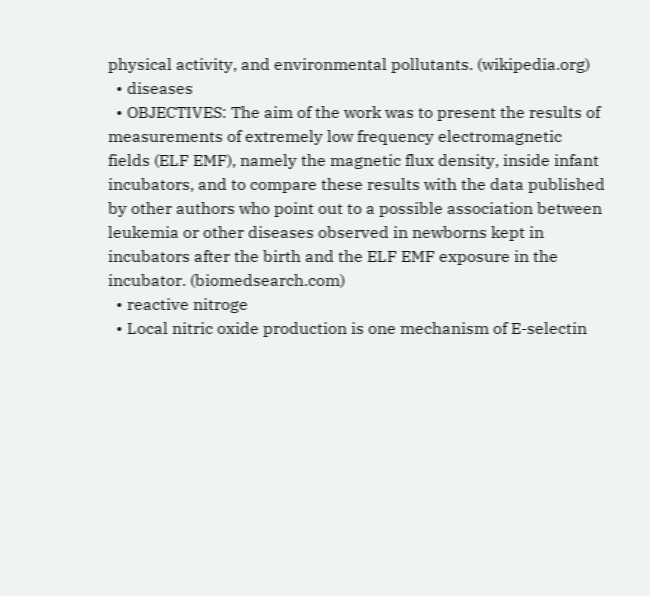physical activity, and environmental pollutants. (wikipedia.org)
  • diseases
  • OBJECTIVES: The aim of the work was to present the results of measurements of extremely low frequency electromagnetic fields (ELF EMF), namely the magnetic flux density, inside infant incubators, and to compare these results with the data published by other authors who point out to a possible association between leukemia or other diseases observed in newborns kept in incubators after the birth and the ELF EMF exposure in the incubator. (biomedsearch.com)
  • reactive nitroge
  • Local nitric oxide production is one mechanism of E-selectin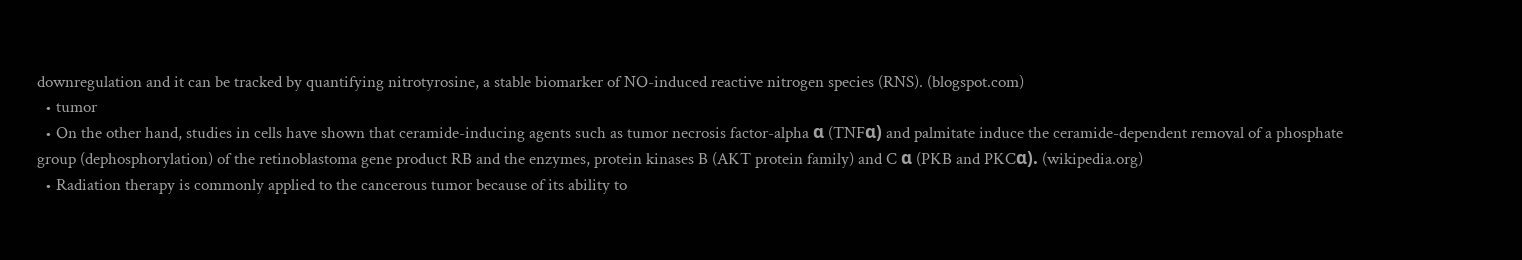downregulation and it can be tracked by quantifying nitrotyrosine, a stable biomarker of NO-induced reactive nitrogen species (RNS). (blogspot.com)
  • tumor
  • On the other hand, studies in cells have shown that ceramide-inducing agents such as tumor necrosis factor-alpha α (TNFα) and palmitate induce the ceramide-dependent removal of a phosphate group (dephosphorylation) of the retinoblastoma gene product RB and the enzymes, protein kinases B (AKT protein family) and C α (PKB and PKCα). (wikipedia.org)
  • Radiation therapy is commonly applied to the cancerous tumor because of its ability to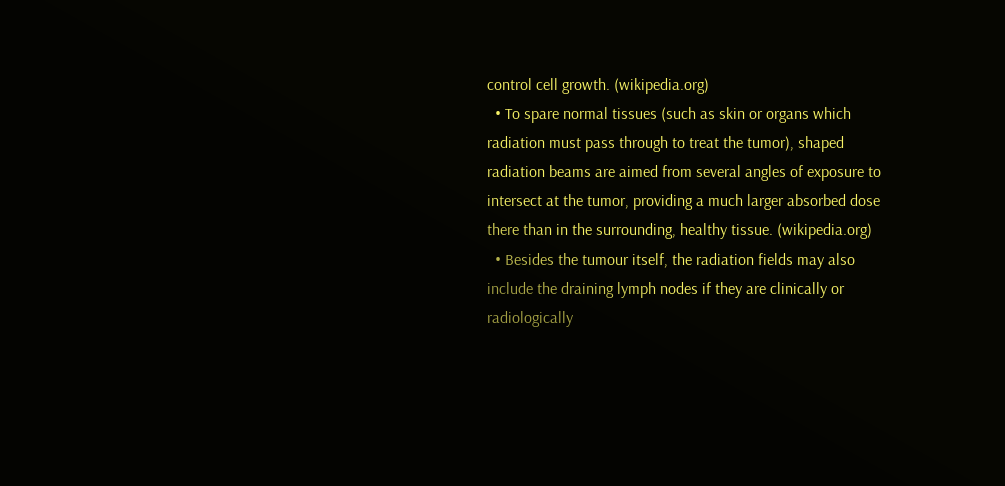control cell growth. (wikipedia.org)
  • To spare normal tissues (such as skin or organs which radiation must pass through to treat the tumor), shaped radiation beams are aimed from several angles of exposure to intersect at the tumor, providing a much larger absorbed dose there than in the surrounding, healthy tissue. (wikipedia.org)
  • Besides the tumour itself, the radiation fields may also include the draining lymph nodes if they are clinically or radiologically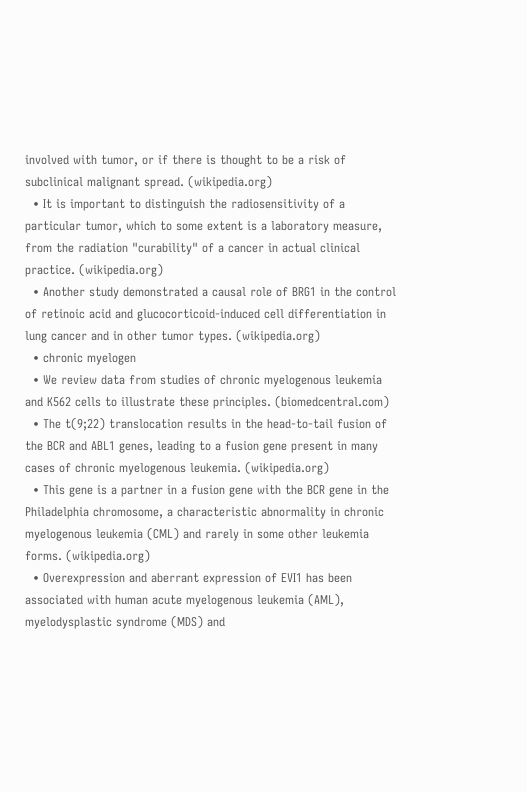involved with tumor, or if there is thought to be a risk of subclinical malignant spread. (wikipedia.org)
  • It is important to distinguish the radiosensitivity of a particular tumor, which to some extent is a laboratory measure, from the radiation "curability" of a cancer in actual clinical practice. (wikipedia.org)
  • Another study demonstrated a causal role of BRG1 in the control of retinoic acid and glucocorticoid-induced cell differentiation in lung cancer and in other tumor types. (wikipedia.org)
  • chronic myelogen
  • We review data from studies of chronic myelogenous leukemia and K562 cells to illustrate these principles. (biomedcentral.com)
  • The t(9;22) translocation results in the head-to-tail fusion of the BCR and ABL1 genes, leading to a fusion gene present in many cases of chronic myelogenous leukemia. (wikipedia.org)
  • This gene is a partner in a fusion gene with the BCR gene in the Philadelphia chromosome, a characteristic abnormality in chronic myelogenous leukemia (CML) and rarely in some other leukemia forms. (wikipedia.org)
  • Overexpression and aberrant expression of EVI1 has been associated with human acute myelogenous leukemia (AML), myelodysplastic syndrome (MDS) and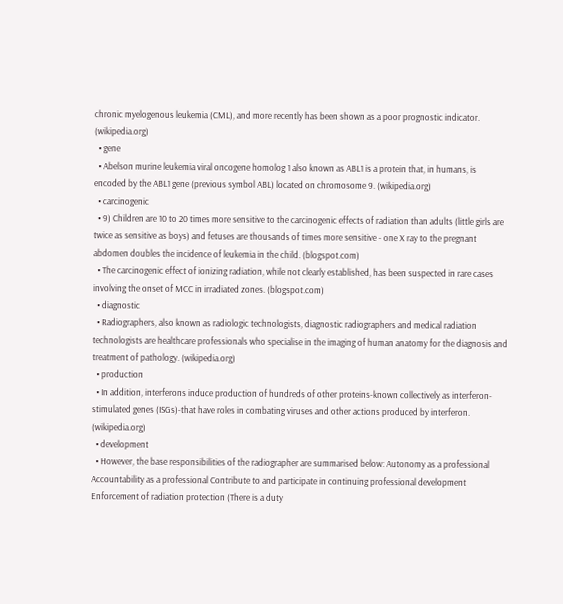chronic myelogenous leukemia (CML), and more recently has been shown as a poor prognostic indicator. (wikipedia.org)
  • gene
  • Abelson murine leukemia viral oncogene homolog 1 also known as ABL1 is a protein that, in humans, is encoded by the ABL1 gene (previous symbol ABL) located on chromosome 9. (wikipedia.org)
  • carcinogenic
  • 9) Children are 10 to 20 times more sensitive to the carcinogenic effects of radiation than adults (little girls are twice as sensitive as boys) and fetuses are thousands of times more sensitive - one X ray to the pregnant abdomen doubles the incidence of leukemia in the child. (blogspot.com)
  • The carcinogenic effect of ionizing radiation, while not clearly established, has been suspected in rare cases involving the onset of MCC in irradiated zones. (blogspot.com)
  • diagnostic
  • Radiographers, also known as radiologic technologists, diagnostic radiographers and medical radiation technologists are healthcare professionals who specialise in the imaging of human anatomy for the diagnosis and treatment of pathology. (wikipedia.org)
  • production
  • In addition, interferons induce production of hundreds of other proteins-known collectively as interferon-stimulated genes (ISGs)-that have roles in combating viruses and other actions produced by interferon. (wikipedia.org)
  • development
  • However, the base responsibilities of the radiographer are summarised below: Autonomy as a professional Accountability as a professional Contribute to and participate in continuing professional development Enforcement of radiation protection (There is a duty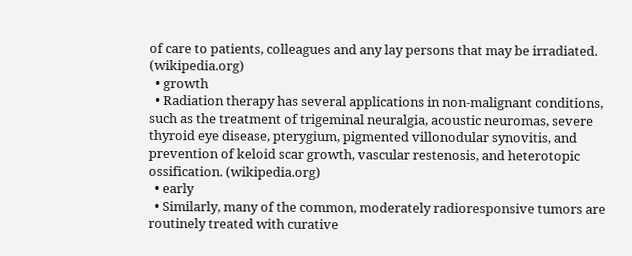of care to patients, colleagues and any lay persons that may be irradiated. (wikipedia.org)
  • growth
  • Radiation therapy has several applications in non-malignant conditions, such as the treatment of trigeminal neuralgia, acoustic neuromas, severe thyroid eye disease, pterygium, pigmented villonodular synovitis, and prevention of keloid scar growth, vascular restenosis, and heterotopic ossification. (wikipedia.org)
  • early
  • Similarly, many of the common, moderately radioresponsive tumors are routinely treated with curative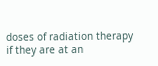doses of radiation therapy if they are at an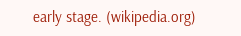early stage. (wikipedia.org)